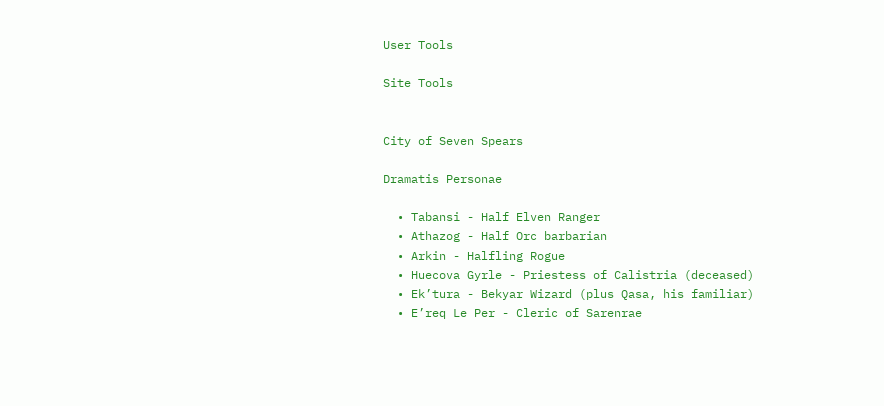User Tools

Site Tools


City of Seven Spears

Dramatis Personae

  • Tabansi - Half Elven Ranger
  • Athazog - Half Orc barbarian
  • Arkin - Halfling Rogue
  • Huecova Gyrle - Priestess of Calistria (deceased)
  • Ek’tura - Bekyar Wizard (plus Qasa, his familiar)
  • E’req Le Per - Cleric of Sarenrae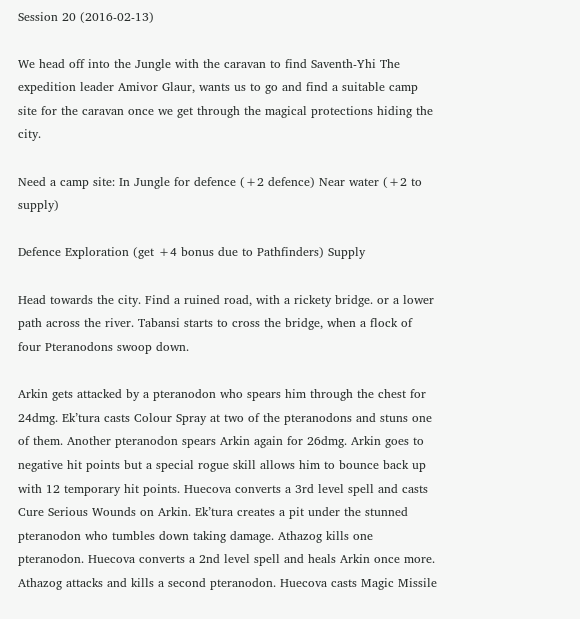Session 20 (2016-02-13)

We head off into the Jungle with the caravan to find Saventh-Yhi The expedition leader Amivor Glaur, wants us to go and find a suitable camp site for the caravan once we get through the magical protections hiding the city.

Need a camp site: In Jungle for defence (+2 defence) Near water (+2 to supply)

Defence Exploration (get +4 bonus due to Pathfinders) Supply

Head towards the city. Find a ruined road, with a rickety bridge. or a lower path across the river. Tabansi starts to cross the bridge, when a flock of four Pteranodons swoop down.

Arkin gets attacked by a pteranodon who spears him through the chest for 24dmg. Ek’tura casts Colour Spray at two of the pteranodons and stuns one of them. Another pteranodon spears Arkin again for 26dmg. Arkin goes to negative hit points but a special rogue skill allows him to bounce back up with 12 temporary hit points. Huecova converts a 3rd level spell and casts Cure Serious Wounds on Arkin. Ek’tura creates a pit under the stunned pteranodon who tumbles down taking damage. Athazog kills one pteranodon. Huecova converts a 2nd level spell and heals Arkin once more. Athazog attacks and kills a second pteranodon. Huecova casts Magic Missile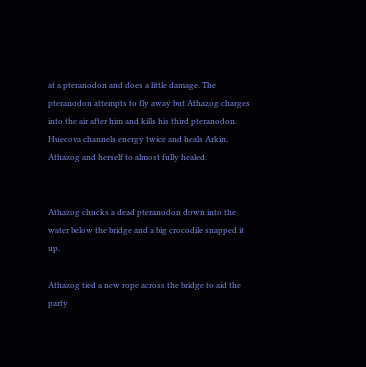at a pteranodon and does a little damage. The pteranodon attempts to fly away but Athazog charges into the air after him and kills his third pteranodon. Huecova channels energy twice and heals Arkin, Athazog and herself to almost fully healed.


Athazog chucks a dead pteranodon down into the water below the bridge and a big crocodile snapped it up.

Athazog tied a new rope across the bridge to aid the party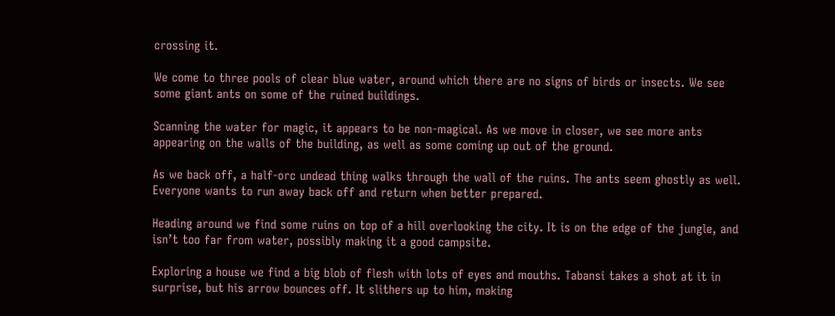crossing it.

We come to three pools of clear blue water, around which there are no signs of birds or insects. We see some giant ants on some of the ruined buildings.

Scanning the water for magic, it appears to be non-magical. As we move in closer, we see more ants appearing on the walls of the building, as well as some coming up out of the ground.

As we back off, a half-orc undead thing walks through the wall of the ruins. The ants seem ghostly as well. Everyone wants to run away back off and return when better prepared.

Heading around we find some ruins on top of a hill overlooking the city. It is on the edge of the jungle, and isn’t too far from water, possibly making it a good campsite.

Exploring a house we find a big blob of flesh with lots of eyes and mouths. Tabansi takes a shot at it in surprise, but his arrow bounces off. It slithers up to him, making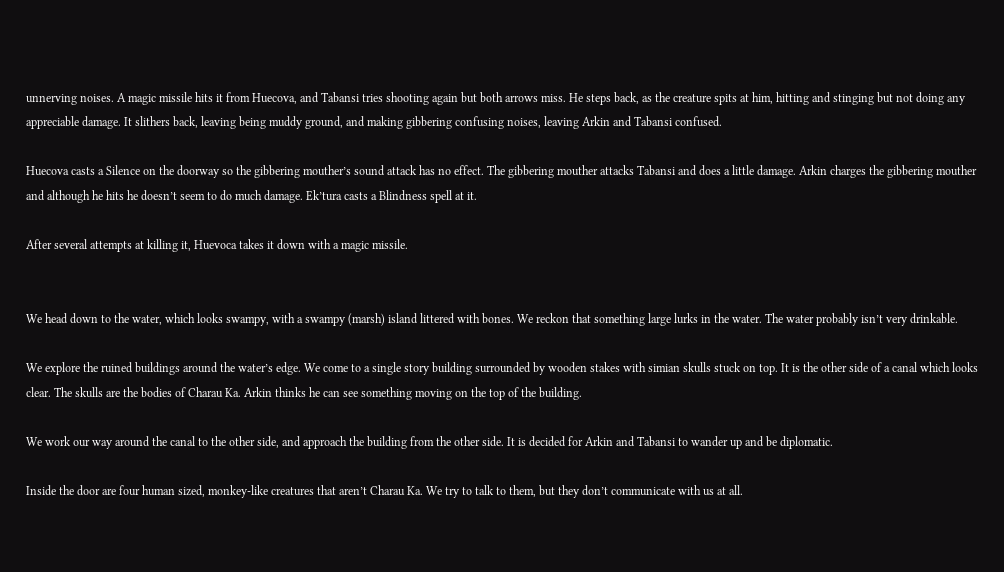unnerving noises. A magic missile hits it from Huecova, and Tabansi tries shooting again but both arrows miss. He steps back, as the creature spits at him, hitting and stinging but not doing any appreciable damage. It slithers back, leaving being muddy ground, and making gibbering confusing noises, leaving Arkin and Tabansi confused.

Huecova casts a Silence on the doorway so the gibbering mouther’s sound attack has no effect. The gibbering mouther attacks Tabansi and does a little damage. Arkin charges the gibbering mouther and although he hits he doesn’t seem to do much damage. Ek’tura casts a Blindness spell at it.

After several attempts at killing it, Huevoca takes it down with a magic missile.


We head down to the water, which looks swampy, with a swampy (marsh) island littered with bones. We reckon that something large lurks in the water. The water probably isn’t very drinkable.

We explore the ruined buildings around the water’s edge. We come to a single story building surrounded by wooden stakes with simian skulls stuck on top. It is the other side of a canal which looks clear. The skulls are the bodies of Charau Ka. Arkin thinks he can see something moving on the top of the building.

We work our way around the canal to the other side, and approach the building from the other side. It is decided for Arkin and Tabansi to wander up and be diplomatic.

Inside the door are four human sized, monkey-like creatures that aren’t Charau Ka. We try to talk to them, but they don’t communicate with us at all.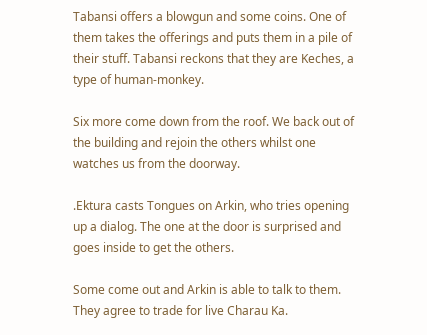Tabansi offers a blowgun and some coins. One of them takes the offerings and puts them in a pile of their stuff. Tabansi reckons that they are Keches, a type of human-monkey.

Six more come down from the roof. We back out of the building and rejoin the others whilst one watches us from the doorway.

.Ektura casts Tongues on Arkin, who tries opening up a dialog. The one at the door is surprised and goes inside to get the others.

Some come out and Arkin is able to talk to them. They agree to trade for live Charau Ka.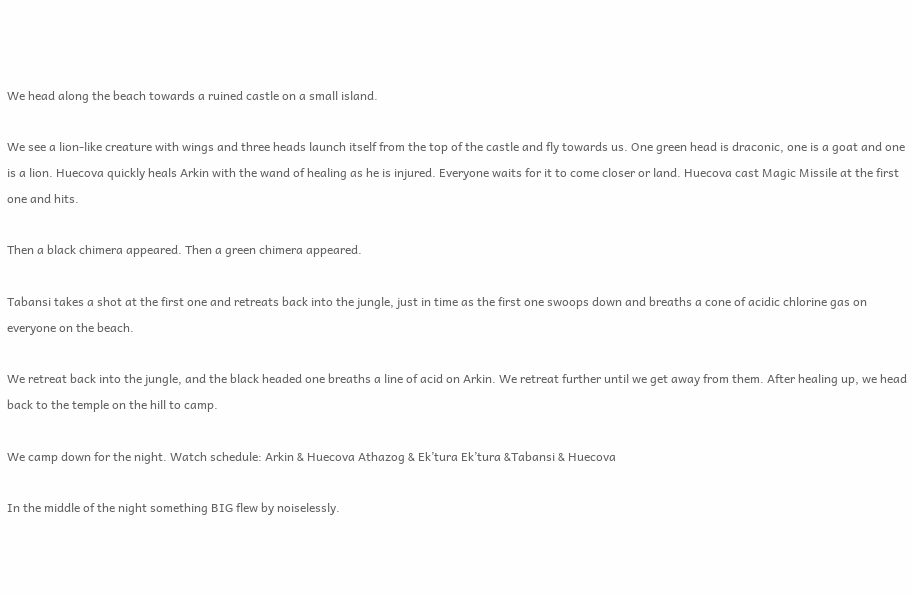We head along the beach towards a ruined castle on a small island.

We see a lion-like creature with wings and three heads launch itself from the top of the castle and fly towards us. One green head is draconic, one is a goat and one is a lion. Huecova quickly heals Arkin with the wand of healing as he is injured. Everyone waits for it to come closer or land. Huecova cast Magic Missile at the first one and hits.

Then a black chimera appeared. Then a green chimera appeared.

Tabansi takes a shot at the first one and retreats back into the jungle, just in time as the first one swoops down and breaths a cone of acidic chlorine gas on everyone on the beach.

We retreat back into the jungle, and the black headed one breaths a line of acid on Arkin. We retreat further until we get away from them. After healing up, we head back to the temple on the hill to camp.

We camp down for the night. Watch schedule: Arkin & Huecova Athazog & Ek’tura Ek’tura &Tabansi & Huecova

In the middle of the night something BIG flew by noiselessly.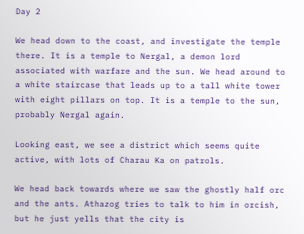Day 2

We head down to the coast, and investigate the temple there. It is a temple to Nergal, a demon lord associated with warfare and the sun. We head around to a white staircase that leads up to a tall white tower with eight pillars on top. It is a temple to the sun, probably Nergal again.

Looking east, we see a district which seems quite active, with lots of Charau Ka on patrols.

We head back towards where we saw the ghostly half orc and the ants. Athazog tries to talk to him in orcish, but he just yells that the city is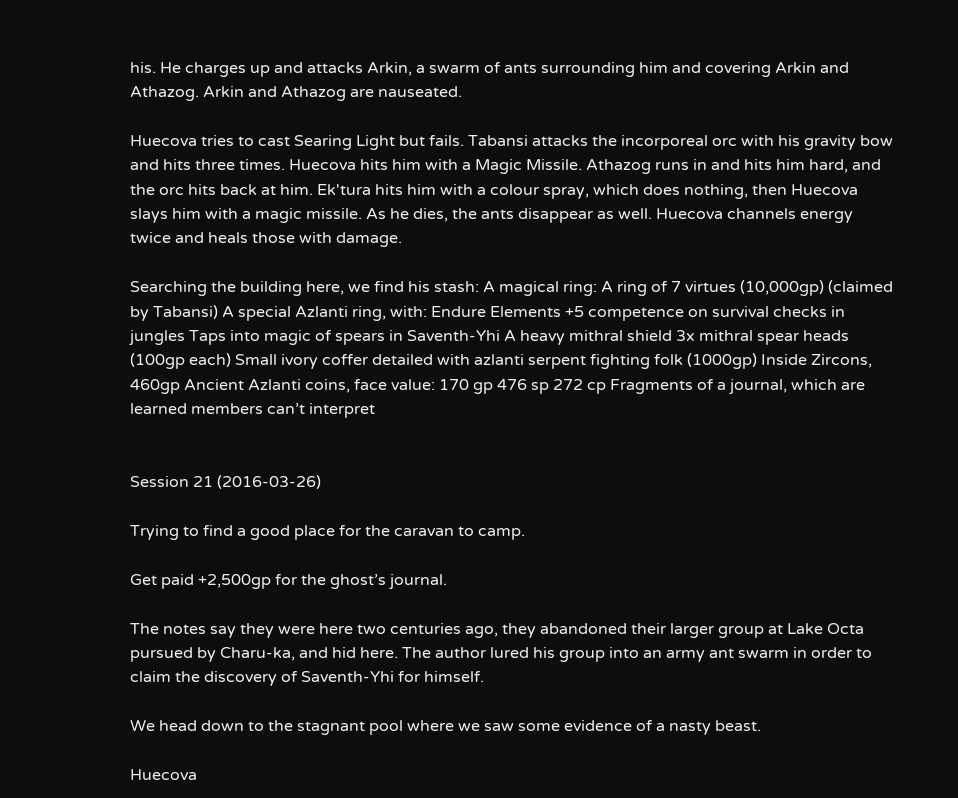his. He charges up and attacks Arkin, a swarm of ants surrounding him and covering Arkin and Athazog. Arkin and Athazog are nauseated.

Huecova tries to cast Searing Light but fails. Tabansi attacks the incorporeal orc with his gravity bow and hits three times. Huecova hits him with a Magic Missile. Athazog runs in and hits him hard, and the orc hits back at him. Ek'tura hits him with a colour spray, which does nothing, then Huecova slays him with a magic missile. As he dies, the ants disappear as well. Huecova channels energy twice and heals those with damage.

Searching the building here, we find his stash: A magical ring: A ring of 7 virtues (10,000gp) (claimed by Tabansi) A special Azlanti ring, with: Endure Elements +5 competence on survival checks in jungles Taps into magic of spears in Saventh-Yhi A heavy mithral shield 3x mithral spear heads (100gp each) Small ivory coffer detailed with azlanti serpent fighting folk (1000gp) Inside Zircons, 460gp Ancient Azlanti coins, face value: 170 gp 476 sp 272 cp Fragments of a journal, which are learned members can’t interpret


Session 21 (2016-03-26)

Trying to find a good place for the caravan to camp.

Get paid +2,500gp for the ghost’s journal.

The notes say they were here two centuries ago, they abandoned their larger group at Lake Octa pursued by Charu-ka, and hid here. The author lured his group into an army ant swarm in order to claim the discovery of Saventh-Yhi for himself.

We head down to the stagnant pool where we saw some evidence of a nasty beast.

Huecova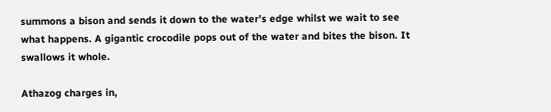summons a bison and sends it down to the water’s edge whilst we wait to see what happens. A gigantic crocodile pops out of the water and bites the bison. It swallows it whole.

Athazog charges in,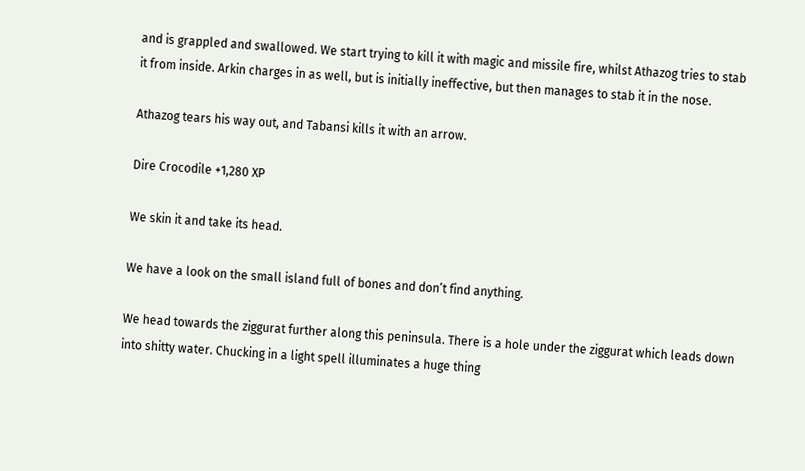and is grappled and swallowed. We start trying to kill it with magic and missile fire, whilst Athazog tries to stab it from inside. Arkin charges in as well, but is initially ineffective, but then manages to stab it in the nose.

Athazog tears his way out, and Tabansi kills it with an arrow.

Dire Crocodile +1,280 XP

We skin it and take its head.

We have a look on the small island full of bones and don’t find anything.

We head towards the ziggurat further along this peninsula. There is a hole under the ziggurat which leads down into shitty water. Chucking in a light spell illuminates a huge thing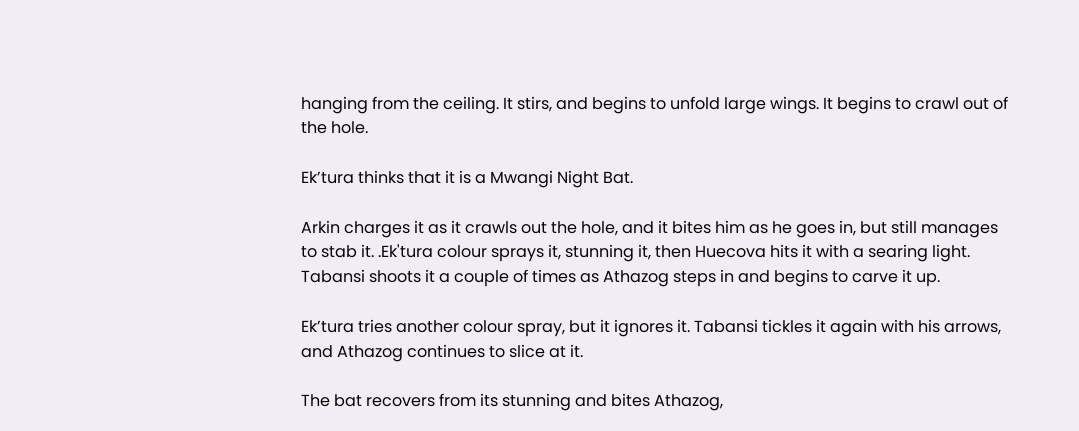hanging from the ceiling. It stirs, and begins to unfold large wings. It begins to crawl out of the hole.

Ek’tura thinks that it is a Mwangi Night Bat.

Arkin charges it as it crawls out the hole, and it bites him as he goes in, but still manages to stab it. .Ek'tura colour sprays it, stunning it, then Huecova hits it with a searing light. Tabansi shoots it a couple of times as Athazog steps in and begins to carve it up.

Ek’tura tries another colour spray, but it ignores it. Tabansi tickles it again with his arrows, and Athazog continues to slice at it.

The bat recovers from its stunning and bites Athazog,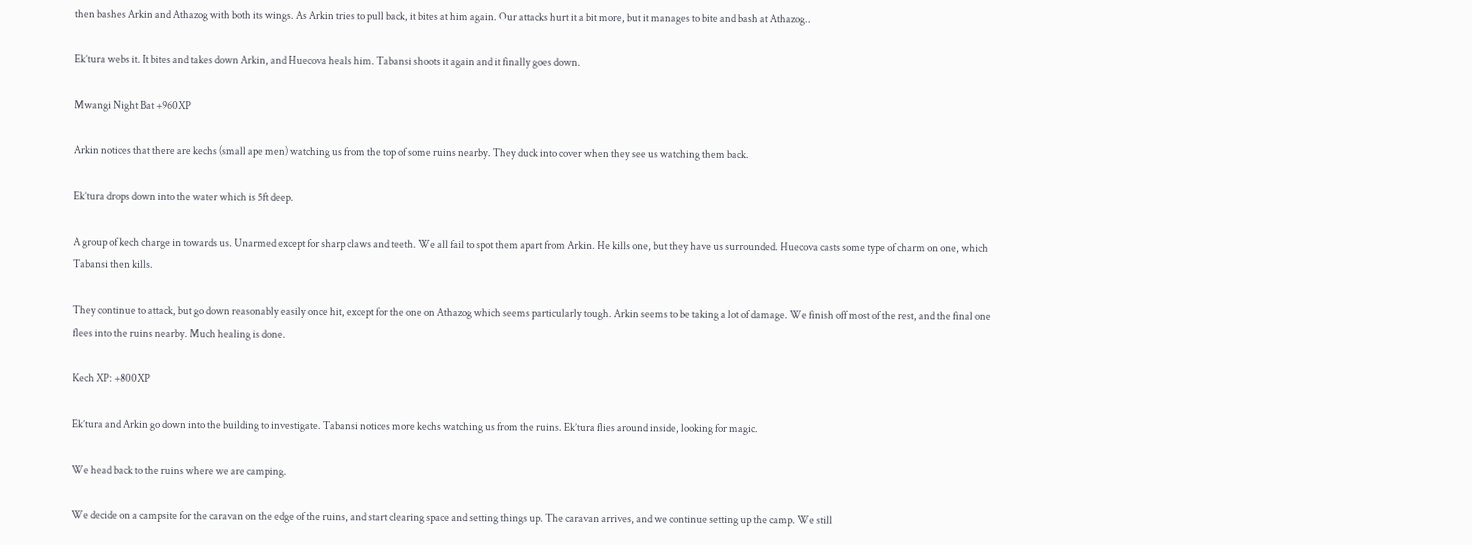then bashes Arkin and Athazog with both its wings. As Arkin tries to pull back, it bites at him again. Our attacks hurt it a bit more, but it manages to bite and bash at Athazog..

Ek’tura webs it. It bites and takes down Arkin, and Huecova heals him. Tabansi shoots it again and it finally goes down.

Mwangi Night Bat +960XP

Arkin notices that there are kechs (small ape men) watching us from the top of some ruins nearby. They duck into cover when they see us watching them back.

Ek’tura drops down into the water which is 5ft deep.

A group of kech charge in towards us. Unarmed except for sharp claws and teeth. We all fail to spot them apart from Arkin. He kills one, but they have us surrounded. Huecova casts some type of charm on one, which Tabansi then kills.

They continue to attack, but go down reasonably easily once hit, except for the one on Athazog which seems particularly tough. Arkin seems to be taking a lot of damage. We finish off most of the rest, and the final one flees into the ruins nearby. Much healing is done.

Kech XP: +800XP

Ek’tura and Arkin go down into the building to investigate. Tabansi notices more kechs watching us from the ruins. Ek’tura flies around inside, looking for magic.

We head back to the ruins where we are camping.

We decide on a campsite for the caravan on the edge of the ruins, and start clearing space and setting things up. The caravan arrives, and we continue setting up the camp. We still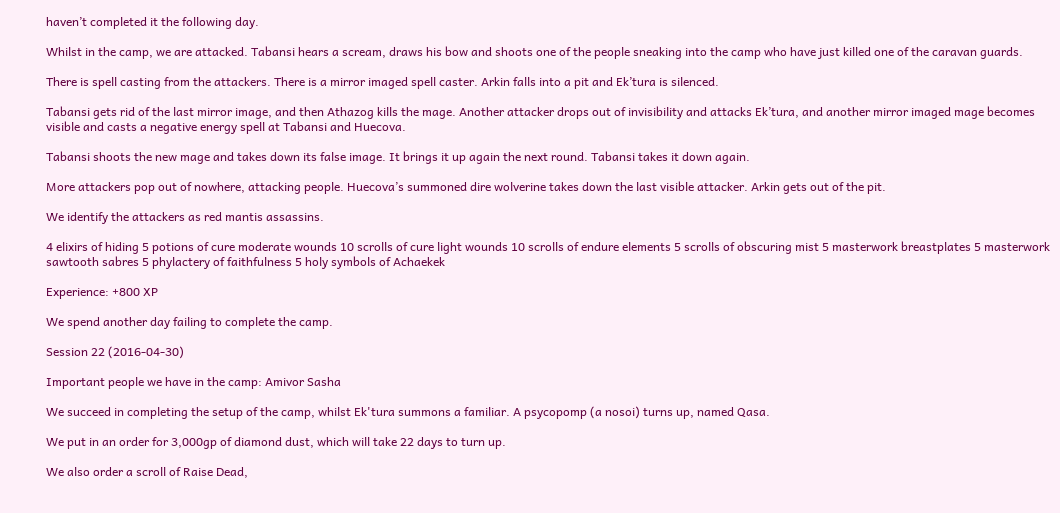haven’t completed it the following day.

Whilst in the camp, we are attacked. Tabansi hears a scream, draws his bow and shoots one of the people sneaking into the camp who have just killed one of the caravan guards.

There is spell casting from the attackers. There is a mirror imaged spell caster. Arkin falls into a pit and Ek’tura is silenced.

Tabansi gets rid of the last mirror image, and then Athazog kills the mage. Another attacker drops out of invisibility and attacks Ek’tura, and another mirror imaged mage becomes visible and casts a negative energy spell at Tabansi and Huecova.

Tabansi shoots the new mage and takes down its false image. It brings it up again the next round. Tabansi takes it down again.

More attackers pop out of nowhere, attacking people. Huecova’s summoned dire wolverine takes down the last visible attacker. Arkin gets out of the pit.

We identify the attackers as red mantis assassins.

4 elixirs of hiding 5 potions of cure moderate wounds 10 scrolls of cure light wounds 10 scrolls of endure elements 5 scrolls of obscuring mist 5 masterwork breastplates 5 masterwork sawtooth sabres 5 phylactery of faithfulness 5 holy symbols of Achaekek

Experience: +800 XP

We spend another day failing to complete the camp.

Session 22 (2016-04-30)

Important people we have in the camp: Amivor Sasha

We succeed in completing the setup of the camp, whilst Ek'tura summons a familiar. A psycopomp (a nosoi) turns up, named Qasa.

We put in an order for 3,000gp of diamond dust, which will take 22 days to turn up.

We also order a scroll of Raise Dead,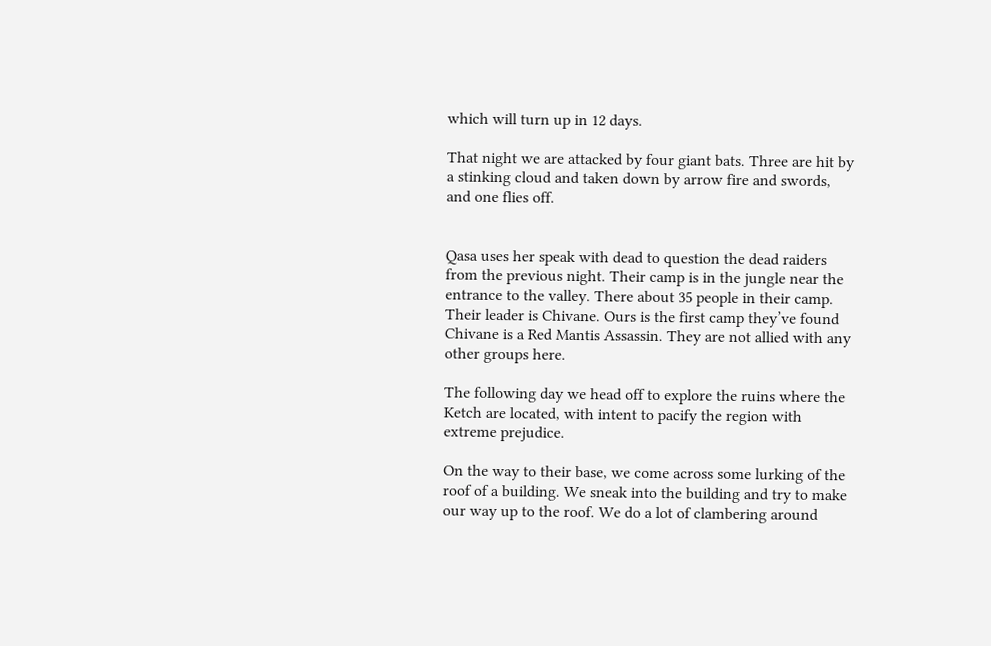which will turn up in 12 days.

That night we are attacked by four giant bats. Three are hit by a stinking cloud and taken down by arrow fire and swords, and one flies off.


Qasa uses her speak with dead to question the dead raiders from the previous night. Their camp is in the jungle near the entrance to the valley. There about 35 people in their camp. Their leader is Chivane. Ours is the first camp they’ve found Chivane is a Red Mantis Assassin. They are not allied with any other groups here.

The following day we head off to explore the ruins where the Ketch are located, with intent to pacify the region with extreme prejudice.

On the way to their base, we come across some lurking of the roof of a building. We sneak into the building and try to make our way up to the roof. We do a lot of clambering around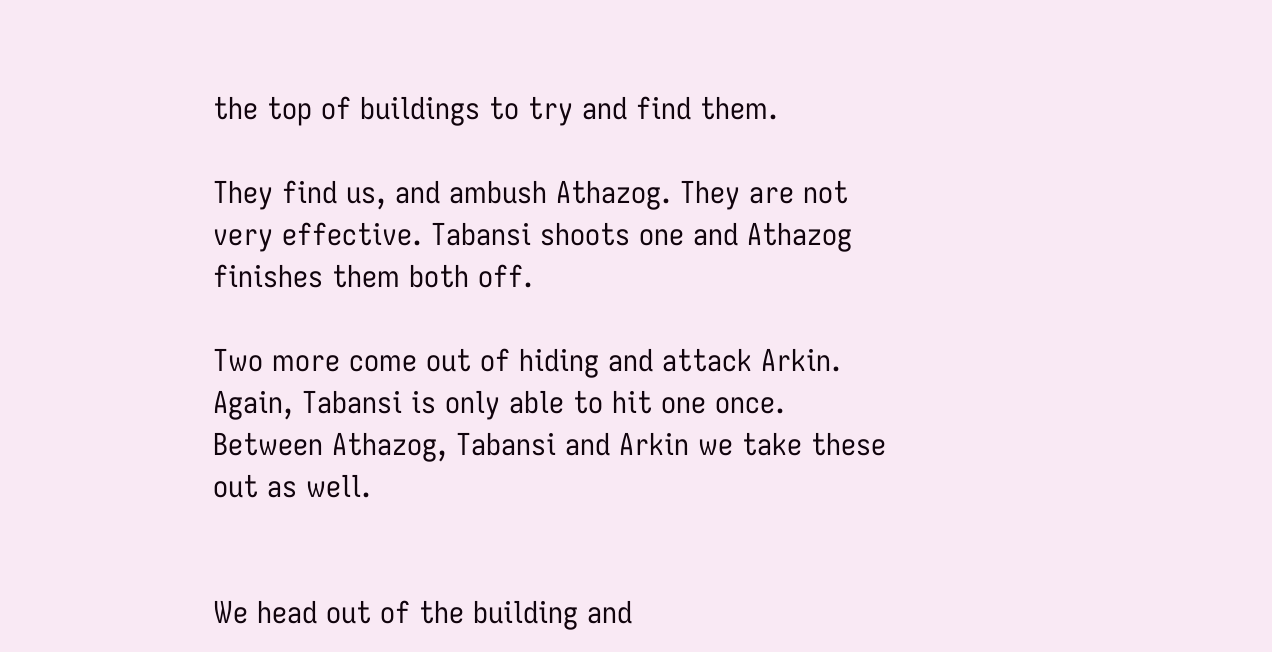the top of buildings to try and find them.

They find us, and ambush Athazog. They are not very effective. Tabansi shoots one and Athazog finishes them both off.

Two more come out of hiding and attack Arkin. Again, Tabansi is only able to hit one once. Between Athazog, Tabansi and Arkin we take these out as well.


We head out of the building and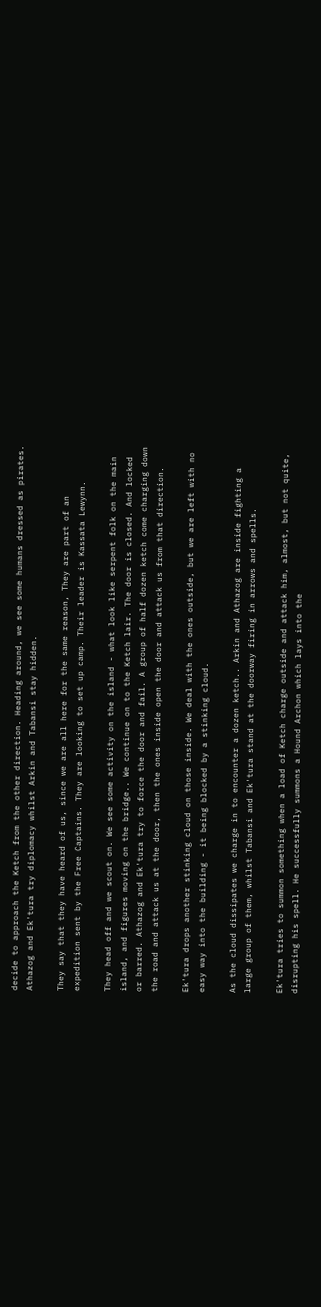decide to approach the Ketch from the other direction. Heading around, we see some humans dressed as pirates. Athazog and Ek'tura try diplomacy whilst Arkin and Tabansi stay hidden.

They say that they have heard of us, since we are all here for the same reason, They are part of an expedition sent by the Free Captains. They are looking to set up camp. Their leader is Kassata Lewynn.

They head off and we scout on. We see some activity on the island - what look like serpent folk on the main island, and figures moving on the bridge.. We continue on to the Ketch lair. The door is closed. And locked or barred. Athazog and Ek'tura try to force the door and fail. A group of half dozen ketch come charging down the road and attack us at the door, then the ones inside open the door and attack us from that direction.

Ek'tura drops another stinking cloud on those inside. We deal with the ones outside, but we are left with no easy way into the building - it being blocked by a stinking cloud.

As the cloud dissipates we charge in to encounter a dozen ketch.. Arkin and Athazog are inside fighting a large group of them, whilst Tabansi and Ek'tura stand at the doorway firing in arrows and spells.

Ek'tura tries to summon something when a load of Ketch charge outside and attack him, almost, but not quite, disrupting his spell. He successfully summons a Hound Archon which lays into the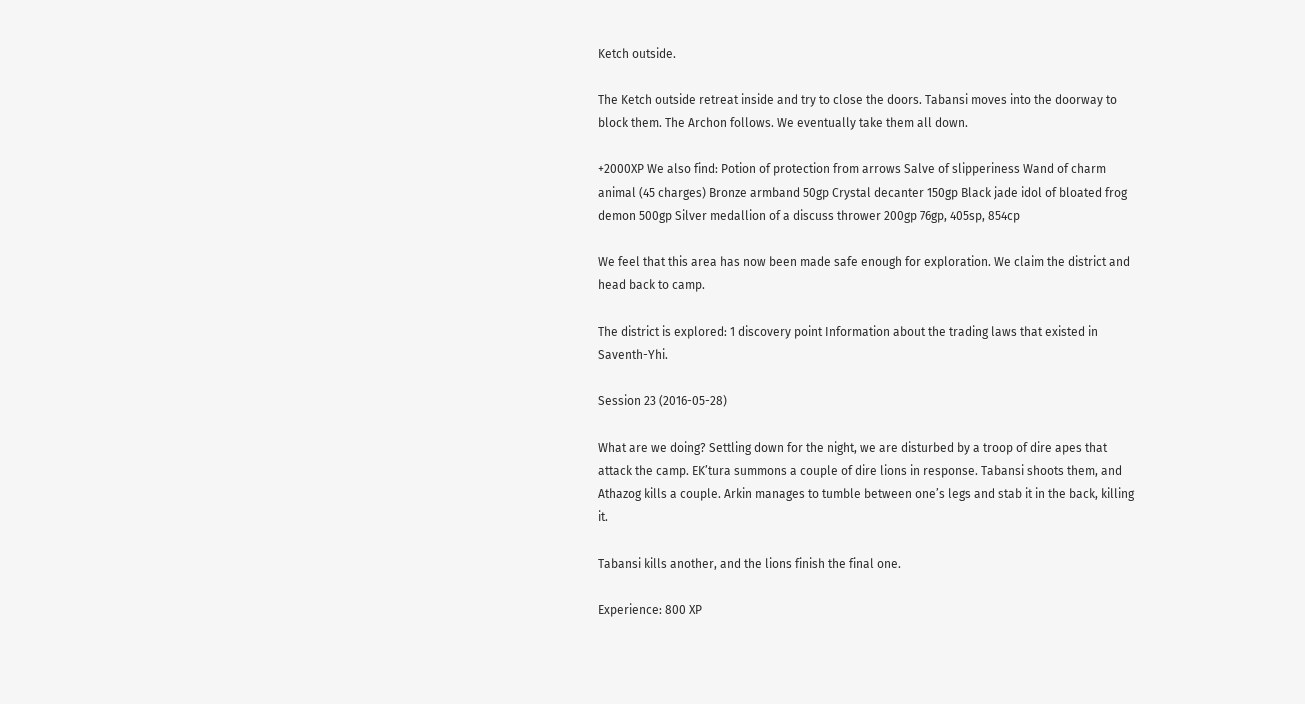Ketch outside.

The Ketch outside retreat inside and try to close the doors. Tabansi moves into the doorway to block them. The Archon follows. We eventually take them all down.

+2000XP We also find: Potion of protection from arrows Salve of slipperiness Wand of charm animal (45 charges) Bronze armband 50gp Crystal decanter 150gp Black jade idol of bloated frog demon 500gp Silver medallion of a discuss thrower 200gp 76gp, 405sp, 854cp

We feel that this area has now been made safe enough for exploration. We claim the district and head back to camp.

The district is explored: 1 discovery point Information about the trading laws that existed in Saventh-Yhi.

Session 23 (2016-05-28)

What are we doing? Settling down for the night, we are disturbed by a troop of dire apes that attack the camp. EK’tura summons a couple of dire lions in response. Tabansi shoots them, and Athazog kills a couple. Arkin manages to tumble between one’s legs and stab it in the back, killing it.

Tabansi kills another, and the lions finish the final one.

Experience: 800 XP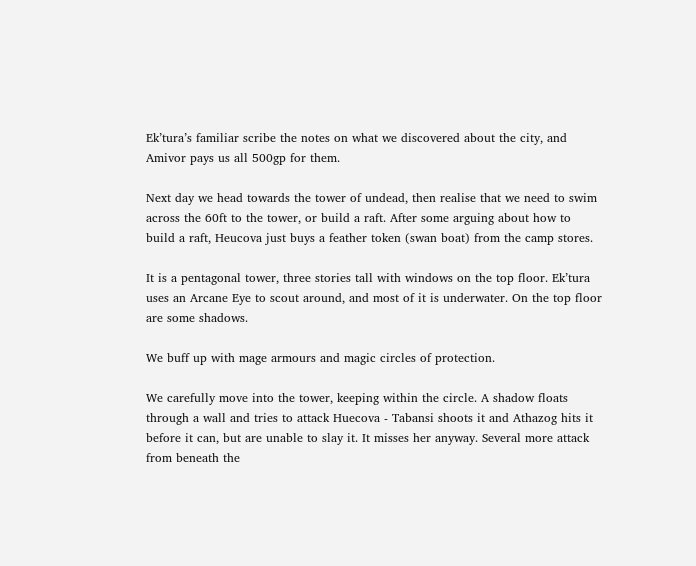Ek’tura’s familiar scribe the notes on what we discovered about the city, and Amivor pays us all 500gp for them.

Next day we head towards the tower of undead, then realise that we need to swim across the 60ft to the tower, or build a raft. After some arguing about how to build a raft, Heucova just buys a feather token (swan boat) from the camp stores.

It is a pentagonal tower, three stories tall with windows on the top floor. Ek’tura uses an Arcane Eye to scout around, and most of it is underwater. On the top floor are some shadows.

We buff up with mage armours and magic circles of protection.

We carefully move into the tower, keeping within the circle. A shadow floats through a wall and tries to attack Huecova - Tabansi shoots it and Athazog hits it before it can, but are unable to slay it. It misses her anyway. Several more attack from beneath the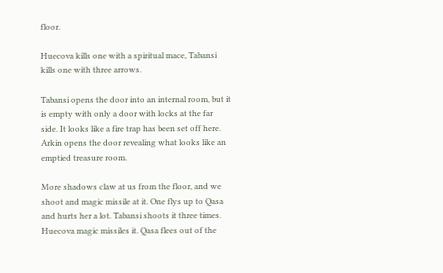floor.

Huecova kills one with a spiritual mace, Tabansi kills one with three arrows.

Tabansi opens the door into an internal room, but it is empty with only a door with locks at the far side. It looks like a fire trap has been set off here. Arkin opens the door revealing what looks like an emptied treasure room.

More shadows claw at us from the floor, and we shoot and magic missile at it. One flys up to Qasa and hurts her a lot. Tabansi shoots it three times. Huecova magic missiles it. Qasa flees out of the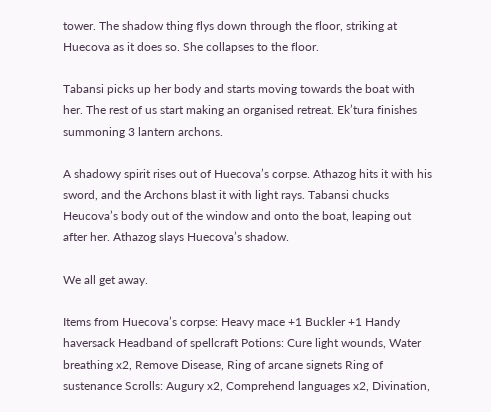tower. The shadow thing flys down through the floor, striking at Huecova as it does so. She collapses to the floor.

Tabansi picks up her body and starts moving towards the boat with her. The rest of us start making an organised retreat. Ek’tura finishes summoning 3 lantern archons.

A shadowy spirit rises out of Huecova’s corpse. Athazog hits it with his sword, and the Archons blast it with light rays. Tabansi chucks Heucova’s body out of the window and onto the boat, leaping out after her. Athazog slays Huecova’s shadow.

We all get away.

Items from Huecova’s corpse: Heavy mace +1 Buckler +1 Handy haversack Headband of spellcraft Potions: Cure light wounds, Water breathing x2, Remove Disease, Ring of arcane signets Ring of sustenance Scrolls: Augury x2, Comprehend languages x2, Divination,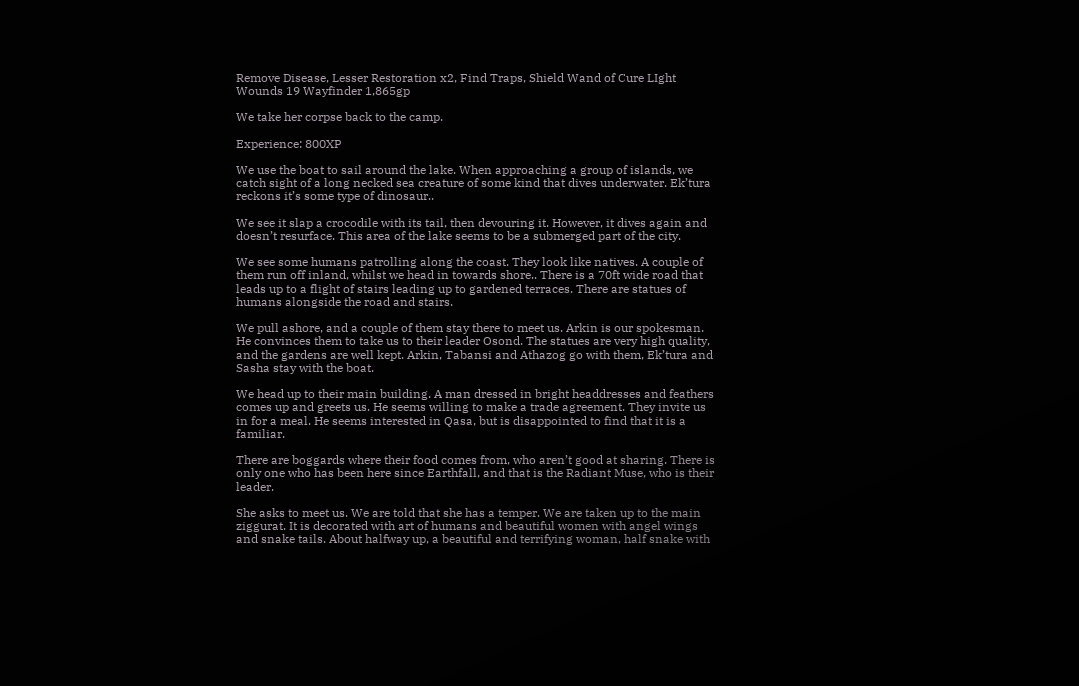Remove Disease, Lesser Restoration x2, Find Traps, Shield Wand of Cure LIght Wounds 19 Wayfinder 1,865gp

We take her corpse back to the camp.

Experience: 800XP

We use the boat to sail around the lake. When approaching a group of islands, we catch sight of a long necked sea creature of some kind that dives underwater. Ek’tura reckons it’s some type of dinosaur..

We see it slap a crocodile with its tail, then devouring it. However, it dives again and doesn’t resurface. This area of the lake seems to be a submerged part of the city.

We see some humans patrolling along the coast. They look like natives. A couple of them run off inland, whilst we head in towards shore.. There is a 70ft wide road that leads up to a flight of stairs leading up to gardened terraces. There are statues of humans alongside the road and stairs.

We pull ashore, and a couple of them stay there to meet us. Arkin is our spokesman. He convinces them to take us to their leader Osond. The statues are very high quality, and the gardens are well kept. Arkin, Tabansi and Athazog go with them, Ek’tura and Sasha stay with the boat.

We head up to their main building. A man dressed in bright headdresses and feathers comes up and greets us. He seems willing to make a trade agreement. They invite us in for a meal. He seems interested in Qasa, but is disappointed to find that it is a familiar.

There are boggards where their food comes from, who aren’t good at sharing. There is only one who has been here since Earthfall, and that is the Radiant Muse, who is their leader.

She asks to meet us. We are told that she has a temper. We are taken up to the main ziggurat. It is decorated with art of humans and beautiful women with angel wings and snake tails. About halfway up, a beautiful and terrifying woman, half snake with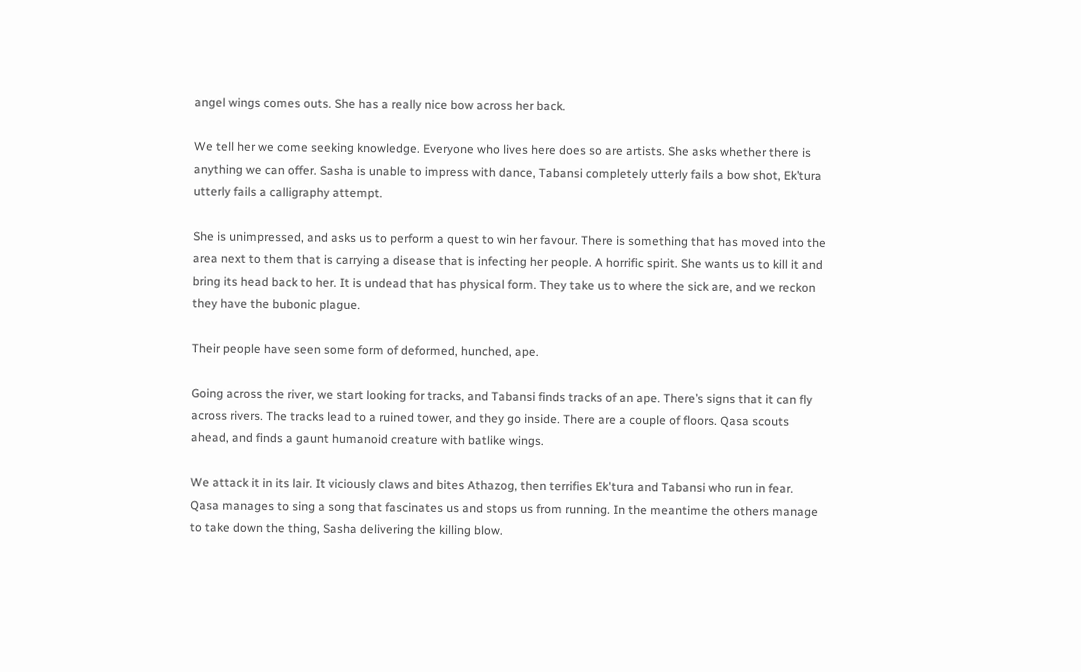angel wings comes outs. She has a really nice bow across her back.

We tell her we come seeking knowledge. Everyone who lives here does so are artists. She asks whether there is anything we can offer. Sasha is unable to impress with dance, Tabansi completely utterly fails a bow shot, Ek’tura utterly fails a calligraphy attempt.

She is unimpressed, and asks us to perform a quest to win her favour. There is something that has moved into the area next to them that is carrying a disease that is infecting her people. A horrific spirit. She wants us to kill it and bring its head back to her. It is undead that has physical form. They take us to where the sick are, and we reckon they have the bubonic plague.

Their people have seen some form of deformed, hunched, ape.

Going across the river, we start looking for tracks, and Tabansi finds tracks of an ape. There’s signs that it can fly across rivers. The tracks lead to a ruined tower, and they go inside. There are a couple of floors. Qasa scouts ahead, and finds a gaunt humanoid creature with batlike wings.

We attack it in its lair. It viciously claws and bites Athazog, then terrifies Ek'tura and Tabansi who run in fear. Qasa manages to sing a song that fascinates us and stops us from running. In the meantime the others manage to take down the thing, Sasha delivering the killing blow.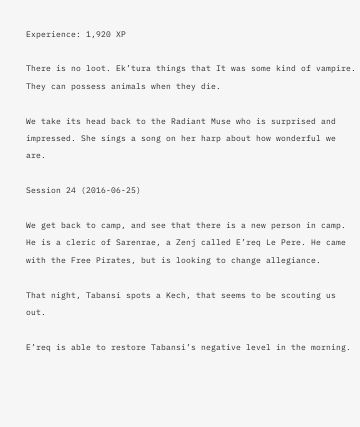Experience: 1,920 XP

There is no loot. Ek’tura things that It was some kind of vampire. They can possess animals when they die.

We take its head back to the Radiant Muse who is surprised and impressed. She sings a song on her harp about how wonderful we are.

Session 24 (2016-06-25)

We get back to camp, and see that there is a new person in camp. He is a cleric of Sarenrae, a Zenj called E’req Le Pere. He came with the Free Pirates, but is looking to change allegiance.

That night, Tabansi spots a Kech, that seems to be scouting us out.

E’req is able to restore Tabansi’s negative level in the morning.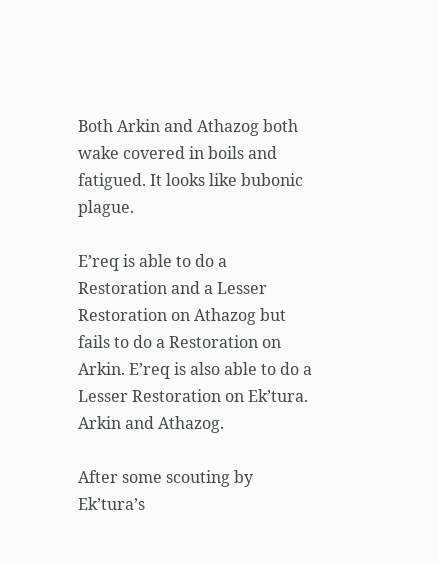Both Arkin and Athazog both wake covered in boils and fatigued. It looks like bubonic plague.

E’req is able to do a Restoration and a Lesser Restoration on Athazog but fails to do a Restoration on Arkin. E’req is also able to do a Lesser Restoration on Ek’tura. Arkin and Athazog.

After some scouting by Ek’tura’s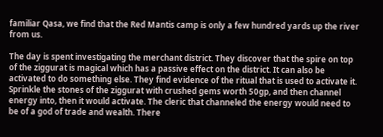familiar Qasa, we find that the Red Mantis camp is only a few hundred yards up the river from us.

The day is spent investigating the merchant district. They discover that the spire on top of the ziggurat is magical which has a passive effect on the district. It can also be activated to do something else. They find evidence of the ritual that is used to activate it. Sprinkle the stones of the ziggurat with crushed gems worth 50gp, and then channel energy into, then it would activate. The cleric that channeled the energy would need to be of a god of trade and wealth. There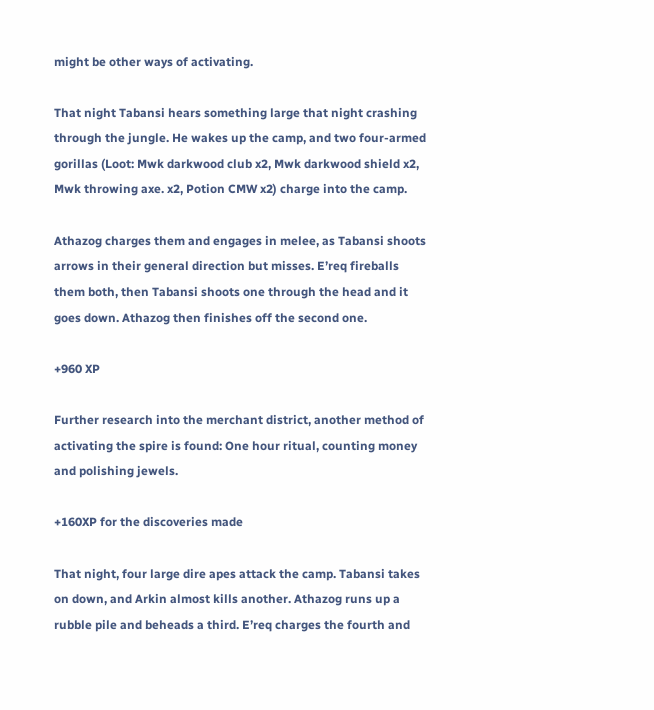might be other ways of activating.

That night Tabansi hears something large that night crashing through the jungle. He wakes up the camp, and two four-armed gorillas (Loot: Mwk darkwood club x2, Mwk darkwood shield x2, Mwk throwing axe. x2, Potion CMW x2) charge into the camp.

Athazog charges them and engages in melee, as Tabansi shoots arrows in their general direction but misses. E’req fireballs them both, then Tabansi shoots one through the head and it goes down. Athazog then finishes off the second one.

+960 XP

Further research into the merchant district, another method of activating the spire is found: One hour ritual, counting money and polishing jewels.

+160XP for the discoveries made

That night, four large dire apes attack the camp. Tabansi takes on down, and Arkin almost kills another. Athazog runs up a rubble pile and beheads a third. E’req charges the fourth and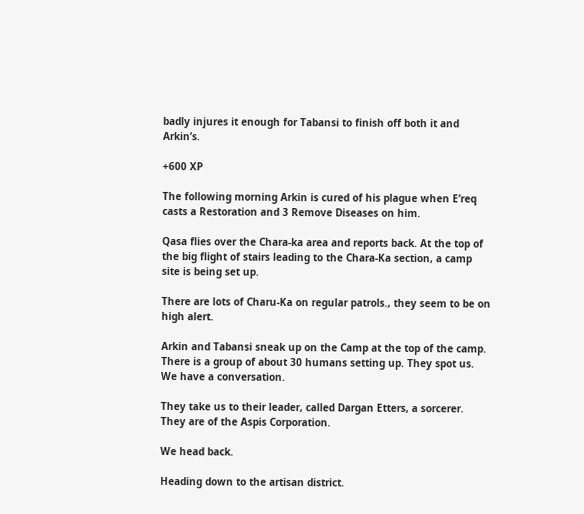badly injures it enough for Tabansi to finish off both it and Arkin’s.

+600 XP

The following morning Arkin is cured of his plague when E’req casts a Restoration and 3 Remove Diseases on him.

Qasa flies over the Chara-ka area and reports back. At the top of the big flight of stairs leading to the Chara-Ka section, a camp site is being set up.

There are lots of Charu-Ka on regular patrols., they seem to be on high alert.

Arkin and Tabansi sneak up on the Camp at the top of the camp. There is a group of about 30 humans setting up. They spot us. We have a conversation.

They take us to their leader, called Dargan Etters, a sorcerer. They are of the Aspis Corporation.

We head back.

Heading down to the artisan district.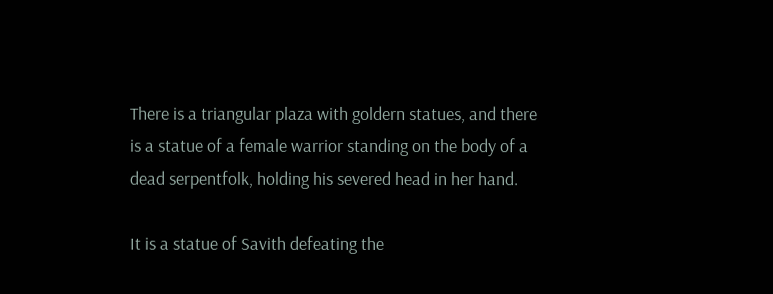There is a triangular plaza with goldern statues, and there is a statue of a female warrior standing on the body of a dead serpentfolk, holding his severed head in her hand.

It is a statue of Savith defeating the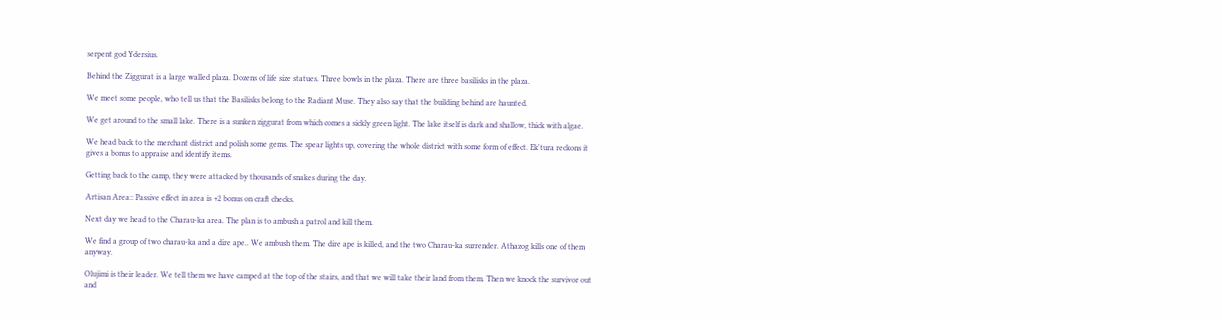serpent god Ydersius.

Behind the Ziggurat is a large walled plaza. Dozens of life size statues. Three bowls in the plaza. There are three basilisks in the plaza.

We meet some people, who tell us that the Basilisks belong to the Radiant Muse. They also say that the building behind are haunted.

We get around to the small lake. There is a sunken ziggurat from which comes a sickly green light. The lake itself is dark and shallow, thick with algae.

We head back to the merchant district and polish some gems. The spear lights up, covering the whole district with some form of effect. Ek'tura reckons it gives a bonus to appraise and identify items.

Getting back to the camp, they were attacked by thousands of snakes during the day.

Artisan Area:: Passive effect in area is +2 bonus on craft checks.

Next day we head to the Charau-ka area. The plan is to ambush a patrol and kill them.

We find a group of two charau-ka and a dire ape.. We ambush them. The dire ape is killed, and the two Charau-ka surrender. Athazog kills one of them anyway.

Olujimi is their leader. We tell them we have camped at the top of the stairs, and that we will take their land from them. Then we knock the survivor out and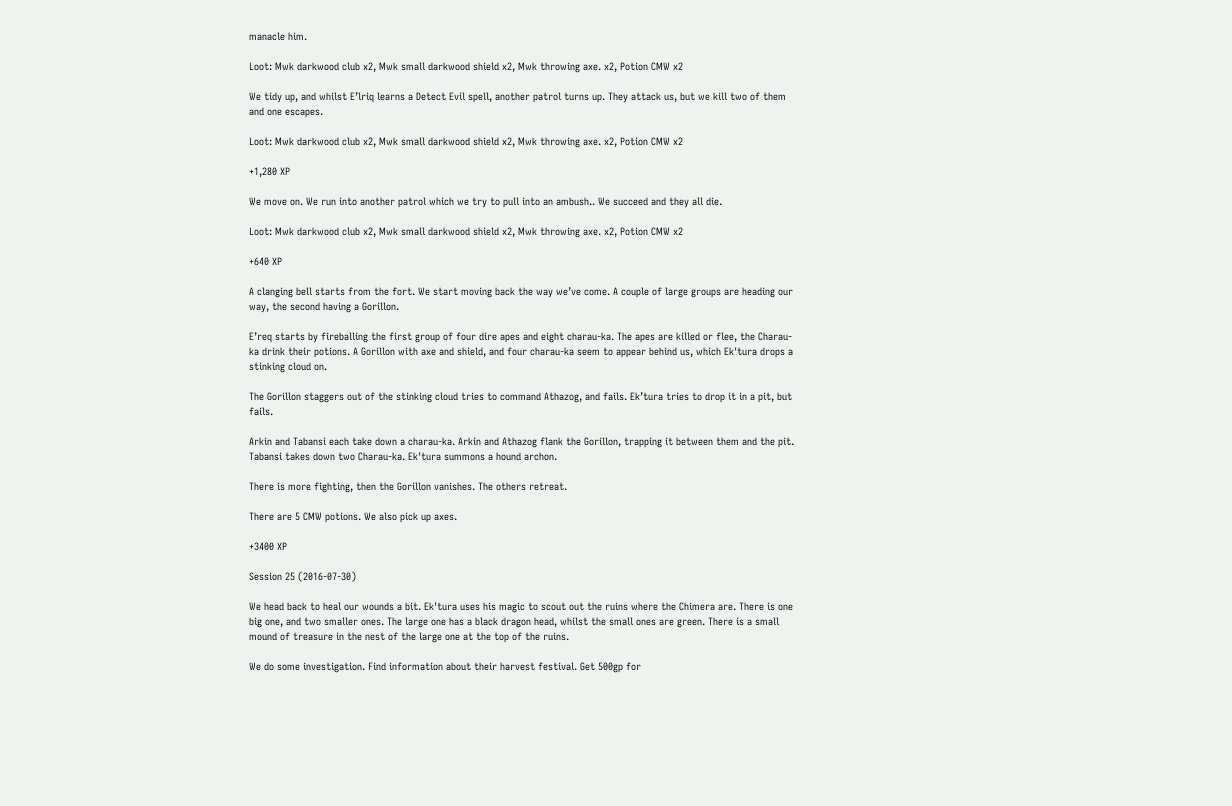manacle him.

Loot: Mwk darkwood club x2, Mwk small darkwood shield x2, Mwk throwing axe. x2, Potion CMW x2

We tidy up, and whilst E’lriq learns a Detect Evil spell, another patrol turns up. They attack us, but we kill two of them and one escapes.

Loot: Mwk darkwood club x2, Mwk small darkwood shield x2, Mwk throwing axe. x2, Potion CMW x2

+1,280 XP

We move on. We run into another patrol which we try to pull into an ambush.. We succeed and they all die.

Loot: Mwk darkwood club x2, Mwk small darkwood shield x2, Mwk throwing axe. x2, Potion CMW x2

+640 XP

A clanging bell starts from the fort. We start moving back the way we’ve come. A couple of large groups are heading our way, the second having a Gorillon.

E’req starts by fireballing the first group of four dire apes and eight charau-ka. The apes are killed or flee, the Charau-ka drink their potions. A Gorillon with axe and shield, and four charau-ka seem to appear behind us, which Ek'tura drops a stinking cloud on.

The Gorillon staggers out of the stinking cloud tries to command Athazog, and fails. Ek’tura tries to drop it in a pit, but fails.

Arkin and Tabansi each take down a charau-ka. Arkin and Athazog flank the Gorillon, trapping it between them and the pit. Tabansi takes down two Charau-ka. Ek'tura summons a hound archon.

There is more fighting, then the Gorillon vanishes. The others retreat.

There are 5 CMW potions. We also pick up axes.

+3400 XP

Session 25 (2016-07-30)

We head back to heal our wounds a bit. Ek'tura uses his magic to scout out the ruins where the Chimera are. There is one big one, and two smaller ones. The large one has a black dragon head, whilst the small ones are green. There is a small mound of treasure in the nest of the large one at the top of the ruins.

We do some investigation. Find information about their harvest festival. Get 500gp for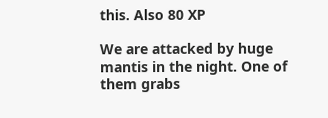this. Also 80 XP

We are attacked by huge mantis in the night. One of them grabs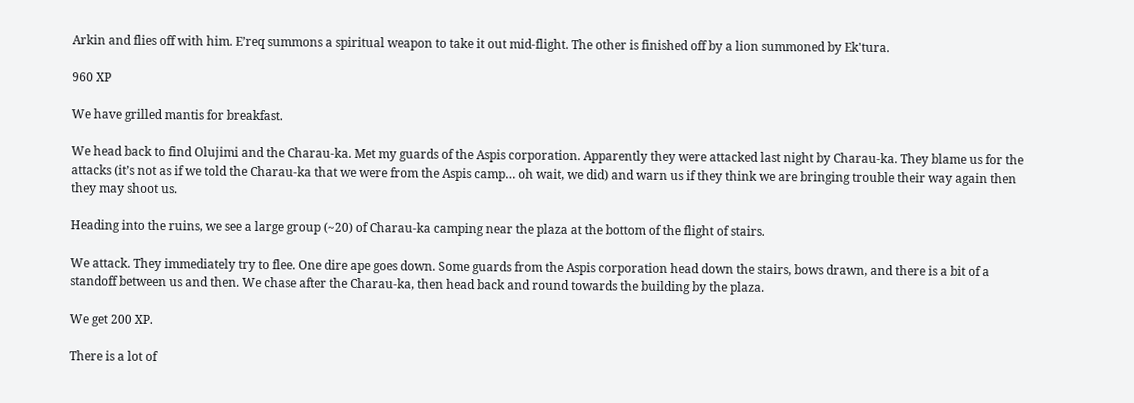Arkin and flies off with him. E’req summons a spiritual weapon to take it out mid-flight. The other is finished off by a lion summoned by Ek'tura.

960 XP

We have grilled mantis for breakfast.

We head back to find Olujimi and the Charau-ka. Met my guards of the Aspis corporation. Apparently they were attacked last night by Charau-ka. They blame us for the attacks (it’s not as if we told the Charau-ka that we were from the Aspis camp… oh wait, we did) and warn us if they think we are bringing trouble their way again then they may shoot us.

Heading into the ruins, we see a large group (~20) of Charau-ka camping near the plaza at the bottom of the flight of stairs.

We attack. They immediately try to flee. One dire ape goes down. Some guards from the Aspis corporation head down the stairs, bows drawn, and there is a bit of a standoff between us and then. We chase after the Charau-ka, then head back and round towards the building by the plaza.

We get 200 XP.

There is a lot of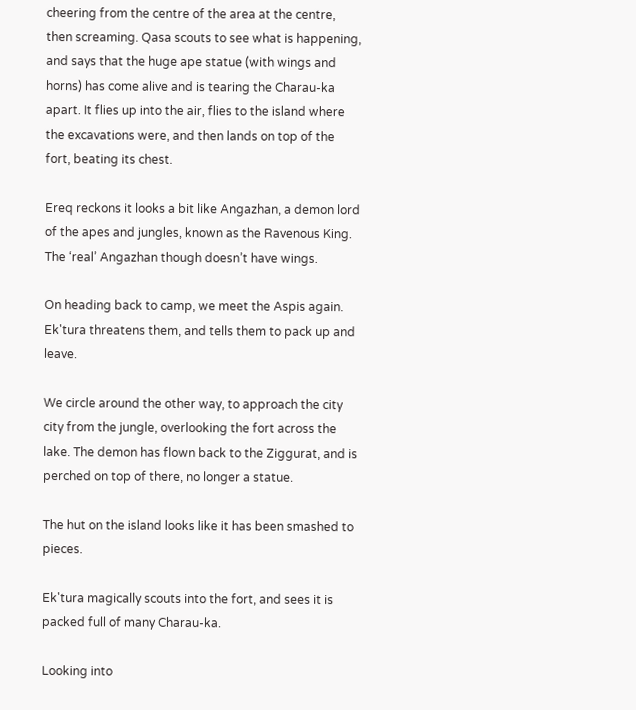cheering from the centre of the area at the centre, then screaming. Qasa scouts to see what is happening, and says that the huge ape statue (with wings and horns) has come alive and is tearing the Charau-ka apart. It flies up into the air, flies to the island where the excavations were, and then lands on top of the fort, beating its chest.

Ereq reckons it looks a bit like Angazhan, a demon lord of the apes and jungles, known as the Ravenous King. The ‘real’ Angazhan though doesn’t have wings.

On heading back to camp, we meet the Aspis again. Ek'tura threatens them, and tells them to pack up and leave.

We circle around the other way, to approach the city city from the jungle, overlooking the fort across the lake. The demon has flown back to the Ziggurat, and is perched on top of there, no longer a statue.

The hut on the island looks like it has been smashed to pieces.

Ek'tura magically scouts into the fort, and sees it is packed full of many Charau-ka.

Looking into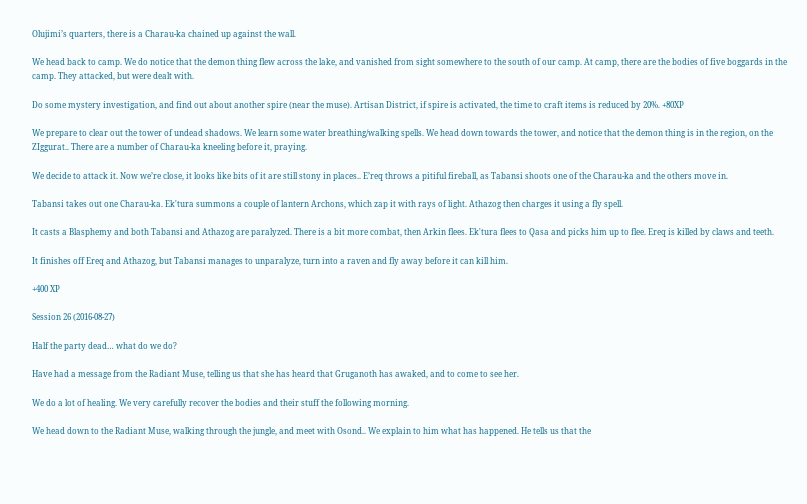Olujimi’s quarters, there is a Charau-ka chained up against the wall.

We head back to camp. We do notice that the demon thing flew across the lake, and vanished from sight somewhere to the south of our camp. At camp, there are the bodies of five boggards in the camp. They attacked, but were dealt with.

Do some mystery investigation, and find out about another spire (near the muse). Artisan District, if spire is activated, the time to craft items is reduced by 20%. +80XP

We prepare to clear out the tower of undead shadows. We learn some water breathing/walking spells. We head down towards the tower, and notice that the demon thing is in the region, on the ZIggurat.. There are a number of Charau-ka kneeling before it, praying.

We decide to attack it. Now we’re close, it looks like bits of it are still stony in places.. E’req throws a pitiful fireball, as Tabansi shoots one of the Charau-ka and the others move in.

Tabansi takes out one Charau-ka. Ek'tura summons a couple of lantern Archons, which zap it with rays of light. Athazog then charges it using a fly spell.

It casts a Blasphemy and both Tabansi and Athazog are paralyzed. There is a bit more combat, then Arkin flees. Ek'tura flees to Qasa and picks him up to flee. Ereq is killed by claws and teeth.

It finishes off Ereq and Athazog, but Tabansi manages to unparalyze, turn into a raven and fly away before it can kill him.

+400 XP

Session 26 (2016-08-27)

Half the party dead… what do we do?

Have had a message from the Radiant Muse, telling us that she has heard that Gruganoth has awaked, and to come to see her.

We do a lot of healing. We very carefully recover the bodies and their stuff the following morning.

We head down to the Radiant Muse, walking through the jungle, and meet with Osond.. We explain to him what has happened. He tells us that the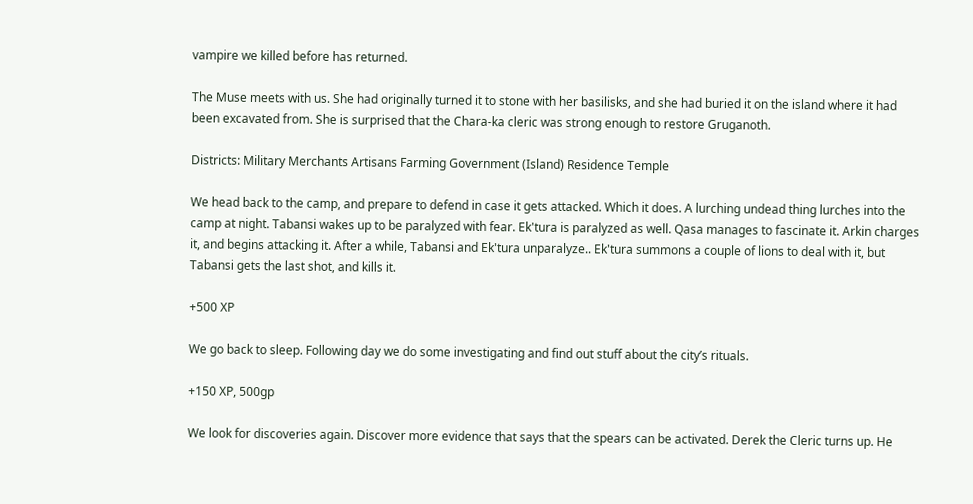vampire we killed before has returned.

The Muse meets with us. She had originally turned it to stone with her basilisks, and she had buried it on the island where it had been excavated from. She is surprised that the Chara-ka cleric was strong enough to restore Gruganoth.

Districts: Military Merchants Artisans Farming Government (Island) Residence Temple

We head back to the camp, and prepare to defend in case it gets attacked. Which it does. A lurching undead thing lurches into the camp at night. Tabansi wakes up to be paralyzed with fear. Ek'tura is paralyzed as well. Qasa manages to fascinate it. Arkin charges it, and begins attacking it. After a while, Tabansi and Ek'tura unparalyze.. Ek'tura summons a couple of lions to deal with it, but Tabansi gets the last shot, and kills it.

+500 XP

We go back to sleep. Following day we do some investigating and find out stuff about the city’s rituals.

+150 XP, 500gp

We look for discoveries again. Discover more evidence that says that the spears can be activated. Derek the Cleric turns up. He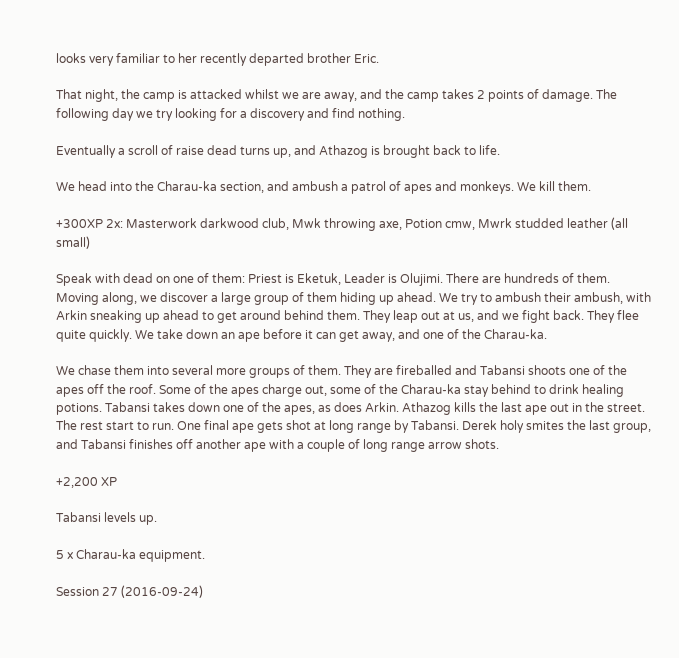looks very familiar to her recently departed brother Eric.

That night, the camp is attacked whilst we are away, and the camp takes 2 points of damage. The following day we try looking for a discovery and find nothing.

Eventually a scroll of raise dead turns up, and Athazog is brought back to life.

We head into the Charau-ka section, and ambush a patrol of apes and monkeys. We kill them.

+300XP 2x: Masterwork darkwood club, Mwk throwing axe, Potion cmw, Mwrk studded leather (all small)

Speak with dead on one of them: Priest is Eketuk, Leader is Olujimi. There are hundreds of them. Moving along, we discover a large group of them hiding up ahead. We try to ambush their ambush, with Arkin sneaking up ahead to get around behind them. They leap out at us, and we fight back. They flee quite quickly. We take down an ape before it can get away, and one of the Charau-ka.

We chase them into several more groups of them. They are fireballed and Tabansi shoots one of the apes off the roof. Some of the apes charge out, some of the Charau-ka stay behind to drink healing potions. Tabansi takes down one of the apes, as does Arkin. Athazog kills the last ape out in the street. The rest start to run. One final ape gets shot at long range by Tabansi. Derek holy smites the last group, and Tabansi finishes off another ape with a couple of long range arrow shots.

+2,200 XP

Tabansi levels up.

5 x Charau-ka equipment.

Session 27 (2016-09-24)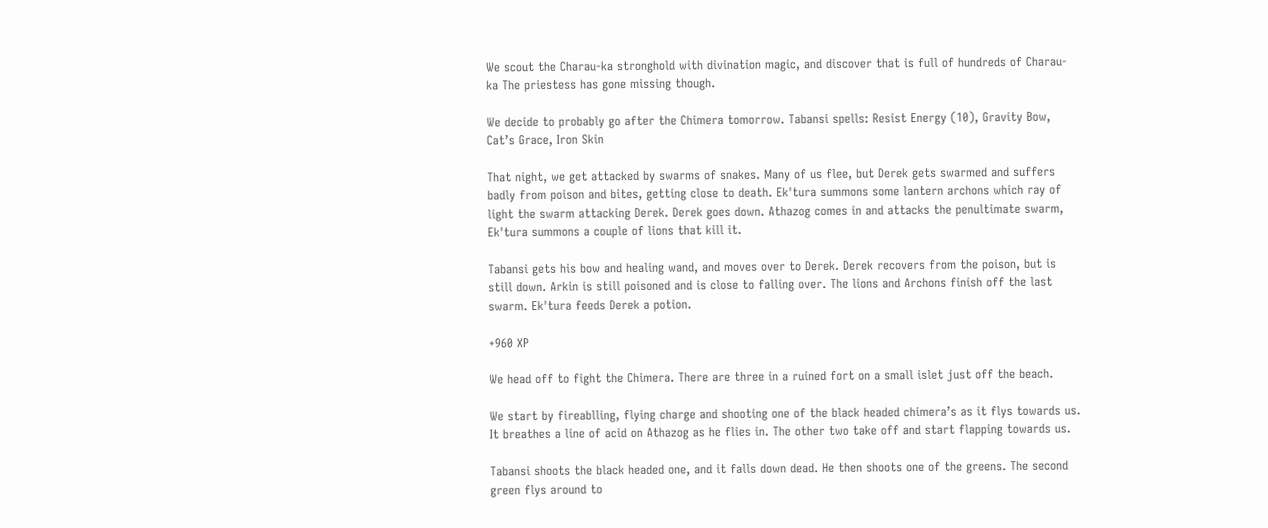We scout the Charau-ka stronghold with divination magic, and discover that is full of hundreds of Charau-ka The priestess has gone missing though.

We decide to probably go after the Chimera tomorrow. Tabansi spells: Resist Energy (10), Gravity Bow, Cat’s Grace, Iron Skin

That night, we get attacked by swarms of snakes. Many of us flee, but Derek gets swarmed and suffers badly from poison and bites, getting close to death. Ek'tura summons some lantern archons which ray of light the swarm attacking Derek. Derek goes down. Athazog comes in and attacks the penultimate swarm, Ek'tura summons a couple of lions that kill it.

Tabansi gets his bow and healing wand, and moves over to Derek. Derek recovers from the poison, but is still down. Arkin is still poisoned and is close to falling over. The lions and Archons finish off the last swarm. Ek'tura feeds Derek a potion.

+960 XP

We head off to fight the Chimera. There are three in a ruined fort on a small islet just off the beach.

We start by fireablling, flying charge and shooting one of the black headed chimera’s as it flys towards us. It breathes a line of acid on Athazog as he flies in. The other two take off and start flapping towards us.

Tabansi shoots the black headed one, and it falls down dead. He then shoots one of the greens. The second green flys around to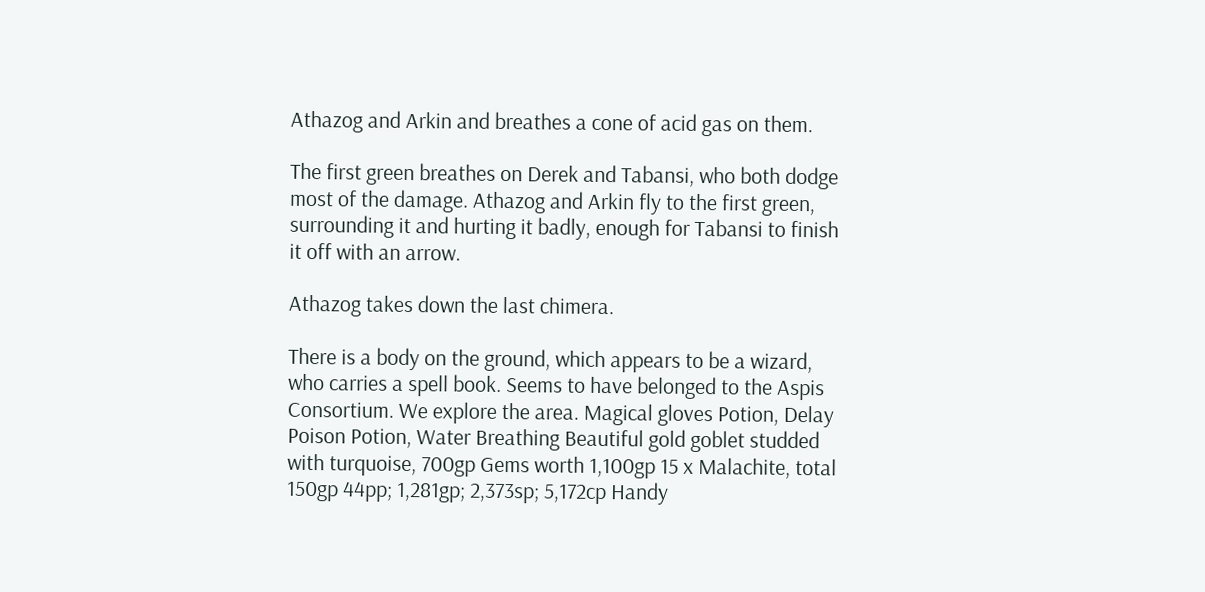Athazog and Arkin and breathes a cone of acid gas on them.

The first green breathes on Derek and Tabansi, who both dodge most of the damage. Athazog and Arkin fly to the first green, surrounding it and hurting it badly, enough for Tabansi to finish it off with an arrow.

Athazog takes down the last chimera.

There is a body on the ground, which appears to be a wizard, who carries a spell book. Seems to have belonged to the Aspis Consortium. We explore the area. Magical gloves Potion, Delay Poison Potion, Water Breathing Beautiful gold goblet studded with turquoise, 700gp Gems worth 1,100gp 15 x Malachite, total 150gp 44pp; 1,281gp; 2,373sp; 5,172cp Handy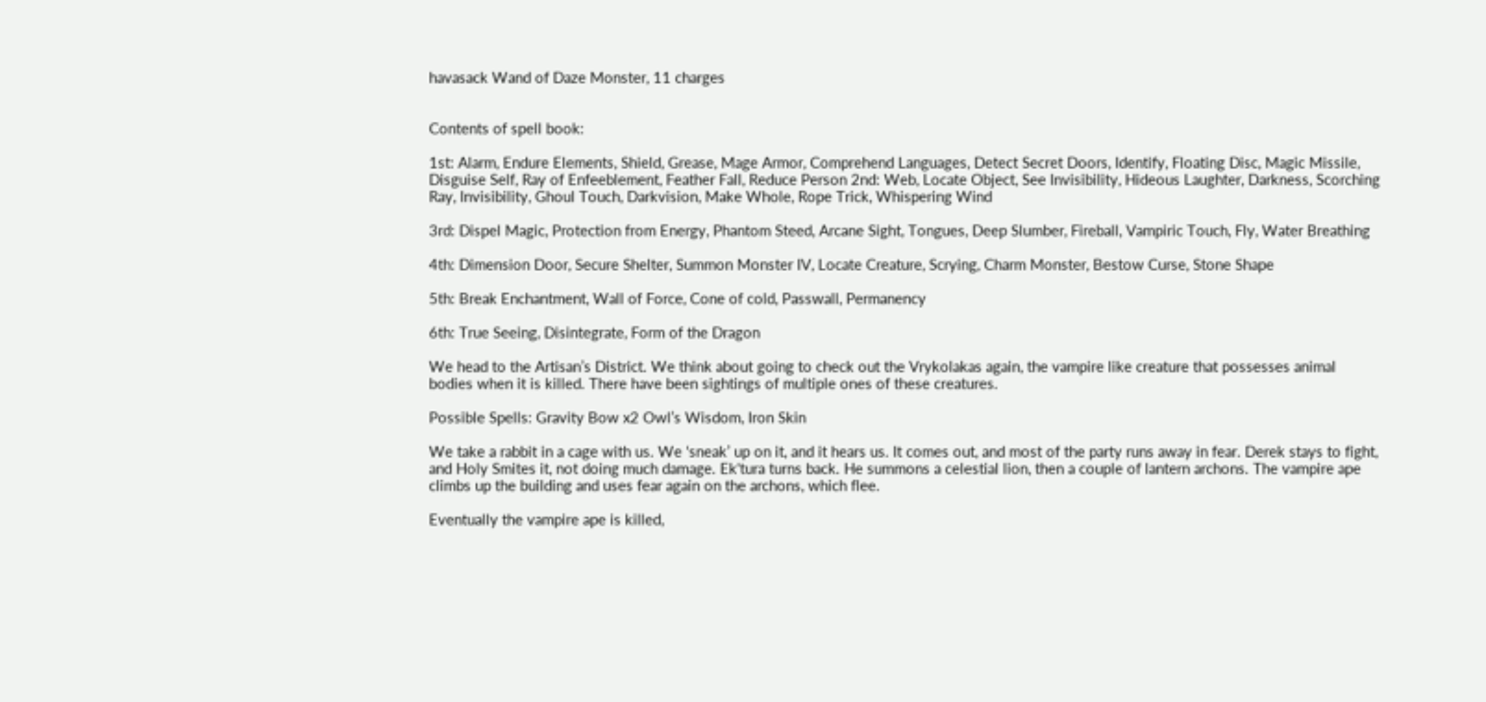havasack Wand of Daze Monster, 11 charges


Contents of spell book:

1st: Alarm, Endure Elements, Shield, Grease, Mage Armor, Comprehend Languages, Detect Secret Doors, Identify, Floating Disc, Magic Missile, Disguise Self, Ray of Enfeeblement, Feather Fall, Reduce Person 2nd: Web, Locate Object, See Invisibility, Hideous Laughter, Darkness, Scorching Ray, Invisibility, Ghoul Touch, Darkvision, Make Whole, Rope Trick, Whispering Wind

3rd: Dispel Magic, Protection from Energy, Phantom Steed, Arcane Sight, Tongues, Deep Slumber, Fireball, Vampiric Touch, Fly, Water Breathing

4th: Dimension Door, Secure Shelter, Summon Monster IV, Locate Creature, Scrying, Charm Monster, Bestow Curse, Stone Shape

5th: Break Enchantment, Wall of Force, Cone of cold, Passwall, Permanency

6th: True Seeing, Disintegrate, Form of the Dragon

We head to the Artisan’s District. We think about going to check out the Vrykolakas again, the vampire like creature that possesses animal bodies when it is killed. There have been sightings of multiple ones of these creatures.

Possible Spells: Gravity Bow x2 Owl’s Wisdom, Iron Skin

We take a rabbit in a cage with us. We ‘sneak’ up on it, and it hears us. It comes out, and most of the party runs away in fear. Derek stays to fight, and Holy Smites it, not doing much damage. Ek'tura turns back. He summons a celestial lion, then a couple of lantern archons. The vampire ape climbs up the building and uses fear again on the archons, which flee.

Eventually the vampire ape is killed,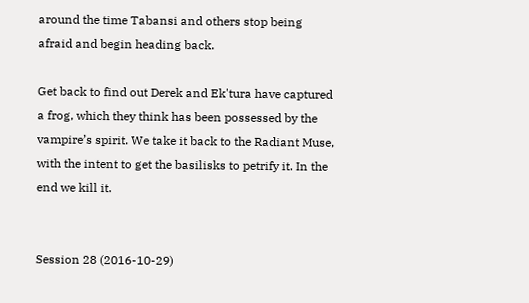around the time Tabansi and others stop being afraid and begin heading back.

Get back to find out Derek and Ek'tura have captured a frog, which they think has been possessed by the vampire’s spirit. We take it back to the Radiant Muse, with the intent to get the basilisks to petrify it. In the end we kill it.


Session 28 (2016-10-29)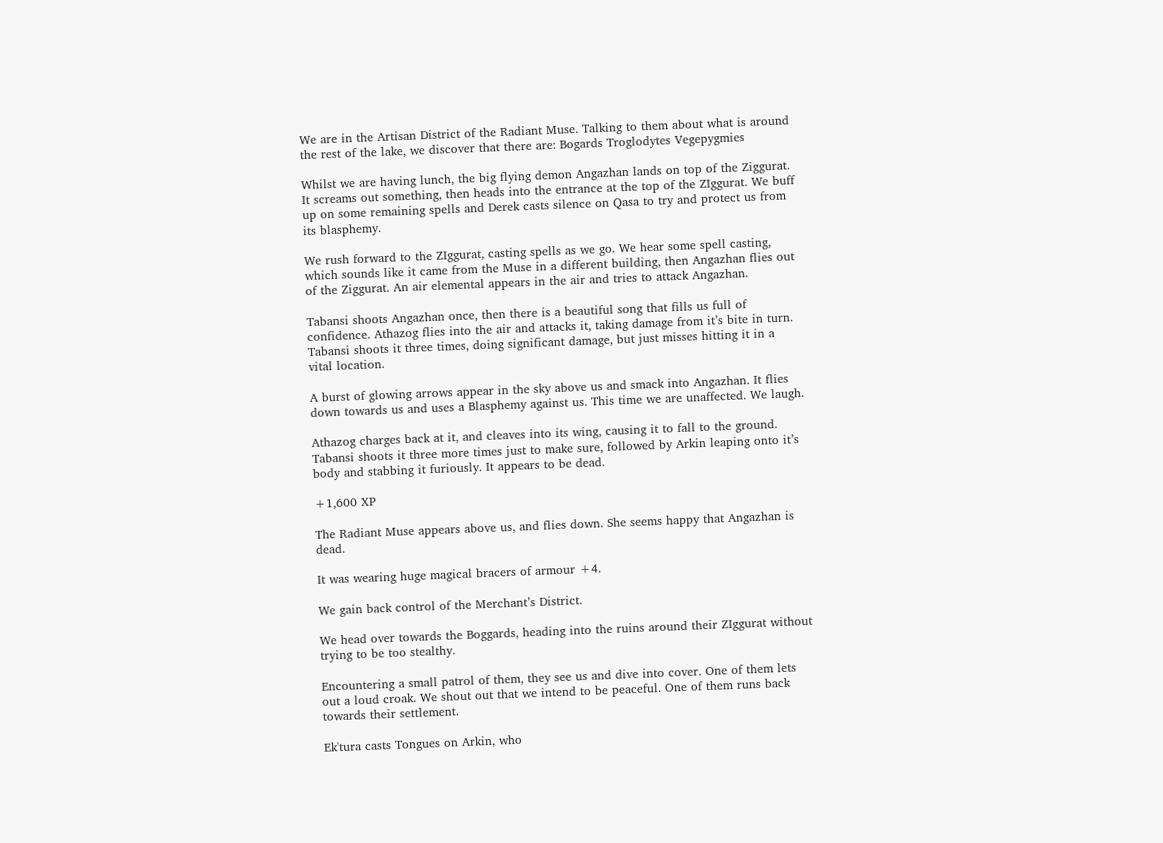We are in the Artisan District of the Radiant Muse. Talking to them about what is around the rest of the lake, we discover that there are: Bogards Troglodytes Vegepygmies

Whilst we are having lunch, the big flying demon Angazhan lands on top of the Ziggurat. It screams out something, then heads into the entrance at the top of the ZIggurat. We buff up on some remaining spells and Derek casts silence on Qasa to try and protect us from its blasphemy.

We rush forward to the ZIggurat, casting spells as we go. We hear some spell casting, which sounds like it came from the Muse in a different building, then Angazhan flies out of the Ziggurat. An air elemental appears in the air and tries to attack Angazhan.

Tabansi shoots Angazhan once, then there is a beautiful song that fills us full of confidence. Athazog flies into the air and attacks it, taking damage from it’s bite in turn. Tabansi shoots it three times, doing significant damage, but just misses hitting it in a vital location.

A burst of glowing arrows appear in the sky above us and smack into Angazhan. It flies down towards us and uses a Blasphemy against us. This time we are unaffected. We laugh.

Athazog charges back at it, and cleaves into its wing, causing it to fall to the ground. Tabansi shoots it three more times just to make sure, followed by Arkin leaping onto it’s body and stabbing it furiously. It appears to be dead.

+1,600 XP

The Radiant Muse appears above us, and flies down. She seems happy that Angazhan is dead.

It was wearing huge magical bracers of armour +4.

We gain back control of the Merchant’s District.

We head over towards the Boggards, heading into the ruins around their ZIggurat without trying to be too stealthy.

Encountering a small patrol of them, they see us and dive into cover. One of them lets out a loud croak. We shout out that we intend to be peaceful. One of them runs back towards their settlement.

Ek'tura casts Tongues on Arkin, who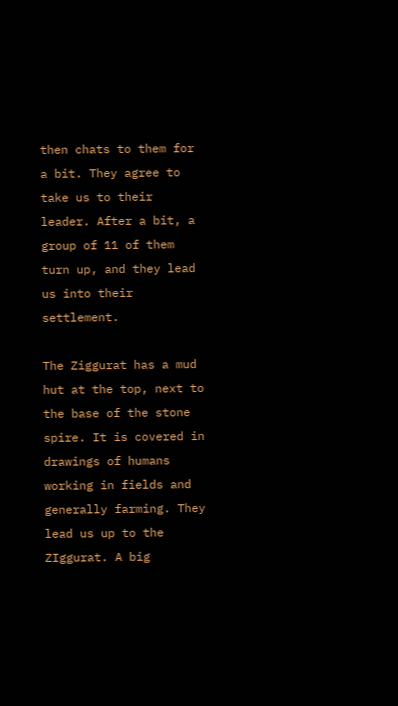then chats to them for a bit. They agree to take us to their leader. After a bit, a group of 11 of them turn up, and they lead us into their settlement.

The Ziggurat has a mud hut at the top, next to the base of the stone spire. It is covered in drawings of humans working in fields and generally farming. They lead us up to the ZIggurat. A big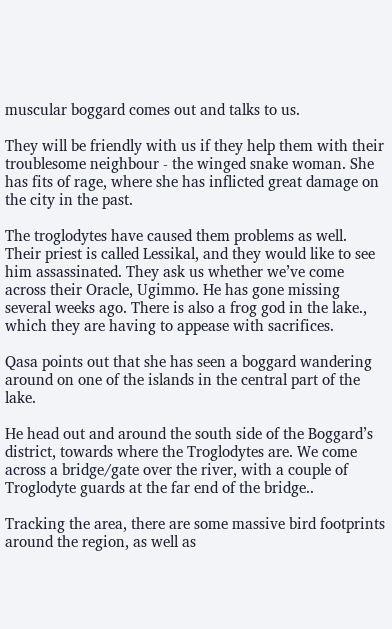muscular boggard comes out and talks to us.

They will be friendly with us if they help them with their troublesome neighbour - the winged snake woman. She has fits of rage, where she has inflicted great damage on the city in the past.

The troglodytes have caused them problems as well. Their priest is called Lessikal, and they would like to see him assassinated. They ask us whether we’ve come across their Oracle, Ugimmo. He has gone missing several weeks ago. There is also a frog god in the lake., which they are having to appease with sacrifices.

Qasa points out that she has seen a boggard wandering around on one of the islands in the central part of the lake.

He head out and around the south side of the Boggard’s district, towards where the Troglodytes are. We come across a bridge/gate over the river, with a couple of Troglodyte guards at the far end of the bridge..

Tracking the area, there are some massive bird footprints around the region, as well as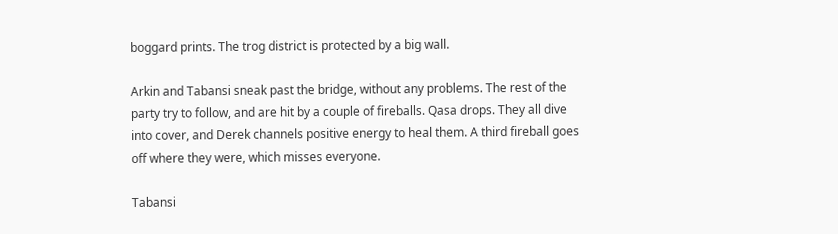boggard prints. The trog district is protected by a big wall.

Arkin and Tabansi sneak past the bridge, without any problems. The rest of the party try to follow, and are hit by a couple of fireballs. Qasa drops. They all dive into cover, and Derek channels positive energy to heal them. A third fireball goes off where they were, which misses everyone.

Tabansi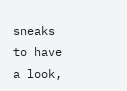sneaks to have a look,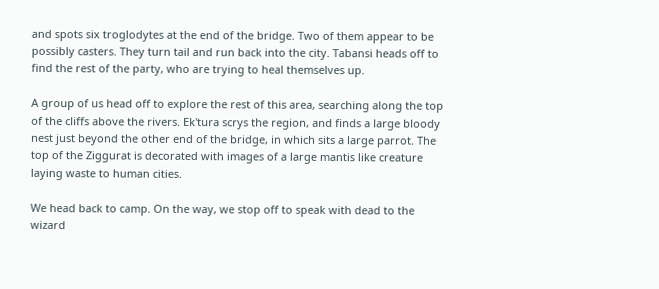and spots six troglodytes at the end of the bridge. Two of them appear to be possibly casters. They turn tail and run back into the city. Tabansi heads off to find the rest of the party, who are trying to heal themselves up.

A group of us head off to explore the rest of this area, searching along the top of the cliffs above the rivers. Ek'tura scrys the region, and finds a large bloody nest just beyond the other end of the bridge, in which sits a large parrot. The top of the Ziggurat is decorated with images of a large mantis like creature laying waste to human cities.

We head back to camp. On the way, we stop off to speak with dead to the wizard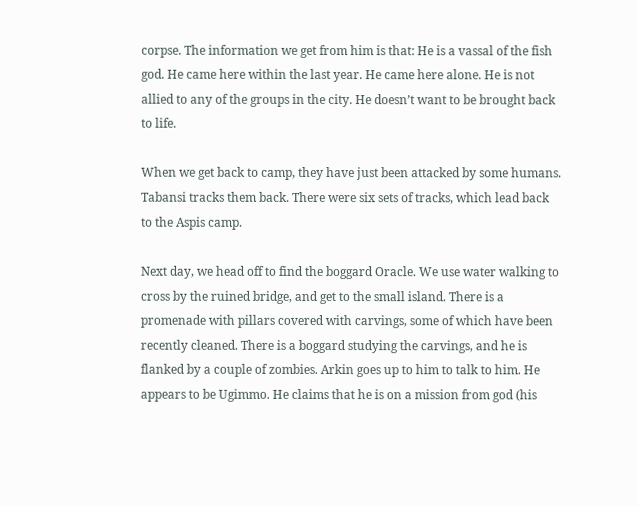corpse. The information we get from him is that: He is a vassal of the fish god. He came here within the last year. He came here alone. He is not allied to any of the groups in the city. He doesn’t want to be brought back to life.

When we get back to camp, they have just been attacked by some humans. Tabansi tracks them back. There were six sets of tracks, which lead back to the Aspis camp.

Next day, we head off to find the boggard Oracle. We use water walking to cross by the ruined bridge, and get to the small island. There is a promenade with pillars covered with carvings, some of which have been recently cleaned. There is a boggard studying the carvings, and he is flanked by a couple of zombies. Arkin goes up to him to talk to him. He appears to be Ugimmo. He claims that he is on a mission from god (his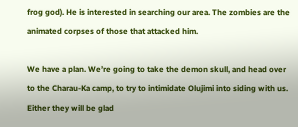frog god). He is interested in searching our area. The zombies are the animated corpses of those that attacked him.

We have a plan. We’re going to take the demon skull, and head over to the Charau-Ka camp, to try to intimidate Olujimi into siding with us. Either they will be glad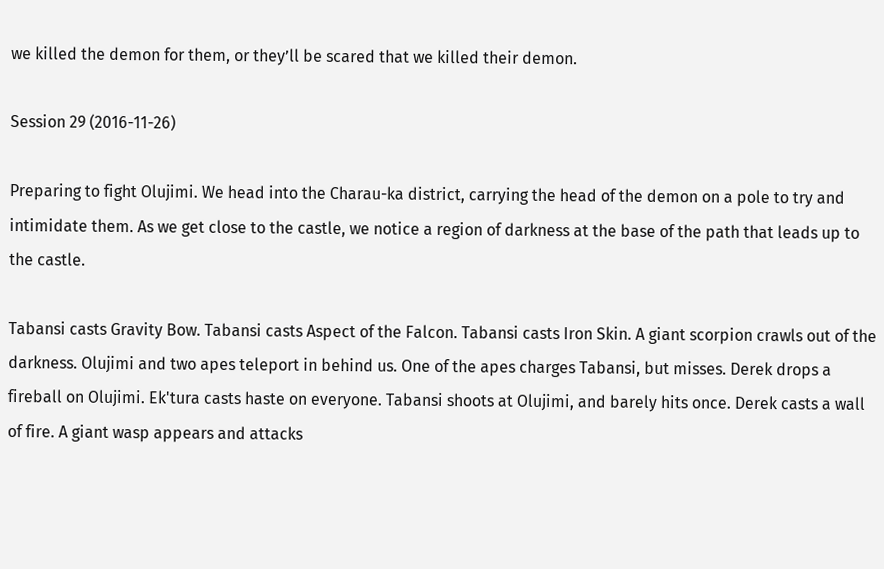we killed the demon for them, or they’ll be scared that we killed their demon.

Session 29 (2016-11-26)

Preparing to fight Olujimi. We head into the Charau-ka district, carrying the head of the demon on a pole to try and intimidate them. As we get close to the castle, we notice a region of darkness at the base of the path that leads up to the castle.

Tabansi casts Gravity Bow. Tabansi casts Aspect of the Falcon. Tabansi casts Iron Skin. A giant scorpion crawls out of the darkness. Olujimi and two apes teleport in behind us. One of the apes charges Tabansi, but misses. Derek drops a fireball on Olujimi. Ek'tura casts haste on everyone. Tabansi shoots at Olujimi, and barely hits once. Derek casts a wall of fire. A giant wasp appears and attacks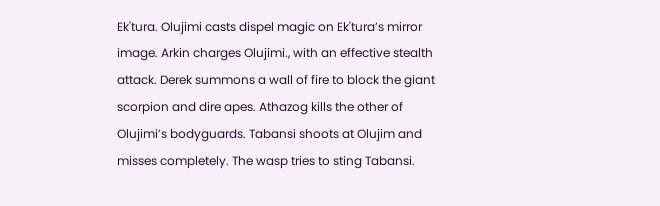Ek'tura. Olujimi casts dispel magic on Ek'tura’s mirror image. Arkin charges Olujimi., with an effective stealth attack. Derek summons a wall of fire to block the giant scorpion and dire apes. Athazog kills the other of Olujimi’s bodyguards. Tabansi shoots at Olujim and misses completely. The wasp tries to sting Tabansi.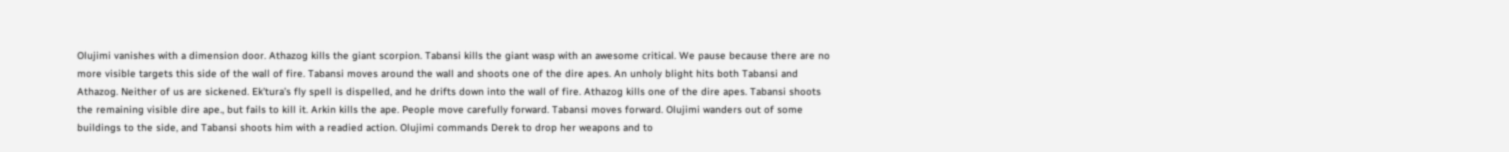Olujimi vanishes with a dimension door. Athazog kills the giant scorpion. Tabansi kills the giant wasp with an awesome critical. We pause because there are no more visible targets this side of the wall of fire. Tabansi moves around the wall and shoots one of the dire apes. An unholy blight hits both Tabansi and Athazog. Neither of us are sickened. Ek’tura’s fly spell is dispelled, and he drifts down into the wall of fire. Athazog kills one of the dire apes. Tabansi shoots the remaining visible dire ape., but fails to kill it. Arkin kills the ape. People move carefully forward. Tabansi moves forward. Olujimi wanders out of some buildings to the side, and Tabansi shoots him with a readied action. Olujimi commands Derek to drop her weapons and to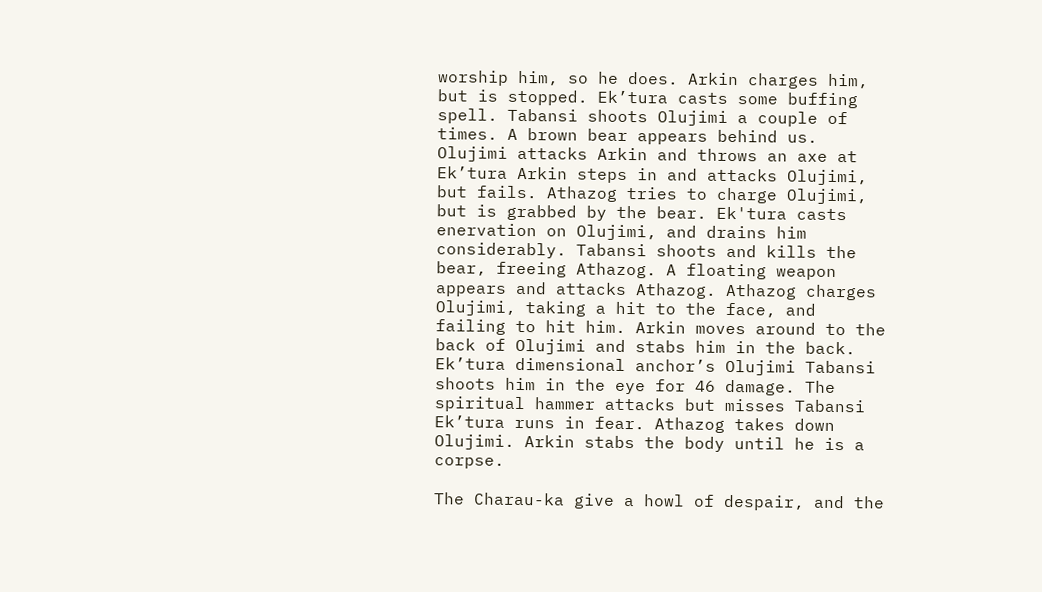worship him, so he does. Arkin charges him, but is stopped. Ek’tura casts some buffing spell. Tabansi shoots Olujimi a couple of times. A brown bear appears behind us. Olujimi attacks Arkin and throws an axe at Ek’tura Arkin steps in and attacks Olujimi, but fails. Athazog tries to charge Olujimi, but is grabbed by the bear. Ek'tura casts enervation on Olujimi, and drains him considerably. Tabansi shoots and kills the bear, freeing Athazog. A floating weapon appears and attacks Athazog. Athazog charges Olujimi, taking a hit to the face, and failing to hit him. Arkin moves around to the back of Olujimi and stabs him in the back. Ek’tura dimensional anchor’s Olujimi Tabansi shoots him in the eye for 46 damage. The spiritual hammer attacks but misses Tabansi Ek’tura runs in fear. Athazog takes down Olujimi. Arkin stabs the body until he is a corpse.

The Charau-ka give a howl of despair, and the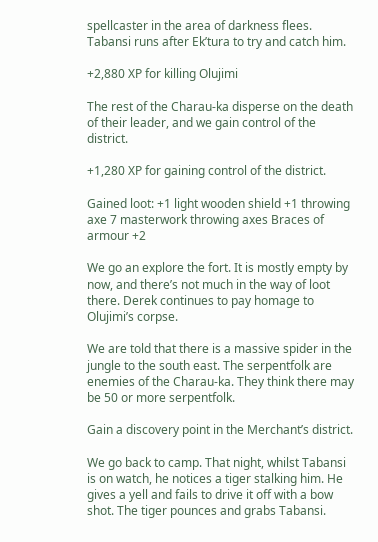spellcaster in the area of darkness flees. Tabansi runs after Ek’tura to try and catch him.

+2,880 XP for killing Olujimi

The rest of the Charau-ka disperse on the death of their leader, and we gain control of the district.

+1,280 XP for gaining control of the district.

Gained loot: +1 light wooden shield +1 throwing axe 7 masterwork throwing axes Braces of armour +2

We go an explore the fort. It is mostly empty by now, and there’s not much in the way of loot there. Derek continues to pay homage to Olujimi’s corpse.

We are told that there is a massive spider in the jungle to the south east. The serpentfolk are enemies of the Charau-ka. They think there may be 50 or more serpentfolk.

Gain a discovery point in the Merchant’s district.

We go back to camp. That night, whilst Tabansi is on watch, he notices a tiger stalking him. He gives a yell and fails to drive it off with a bow shot. The tiger pounces and grabs Tabansi.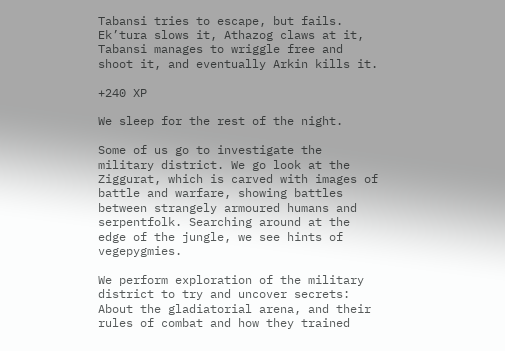Tabansi tries to escape, but fails. Ek’tura slows it, Athazog claws at it, Tabansi manages to wriggle free and shoot it, and eventually Arkin kills it.

+240 XP

We sleep for the rest of the night.

Some of us go to investigate the military district. We go look at the Ziggurat, which is carved with images of battle and warfare, showing battles between strangely armoured humans and serpentfolk. Searching around at the edge of the jungle, we see hints of vegepygmies.

We perform exploration of the military district to try and uncover secrets: About the gladiatorial arena, and their rules of combat and how they trained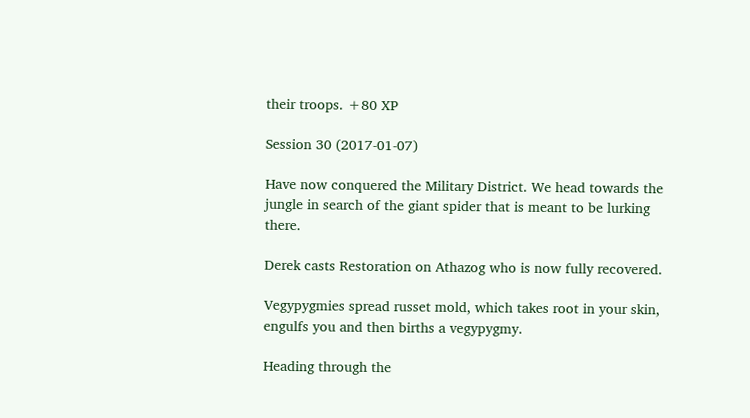their troops. +80 XP

Session 30 (2017-01-07)

Have now conquered the Military District. We head towards the jungle in search of the giant spider that is meant to be lurking there.

Derek casts Restoration on Athazog who is now fully recovered.

Vegypygmies spread russet mold, which takes root in your skin, engulfs you and then births a vegypygmy.

Heading through the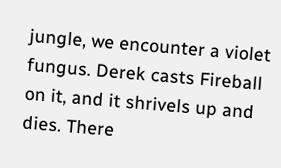jungle, we encounter a violet fungus. Derek casts Fireball on it, and it shrivels up and dies. There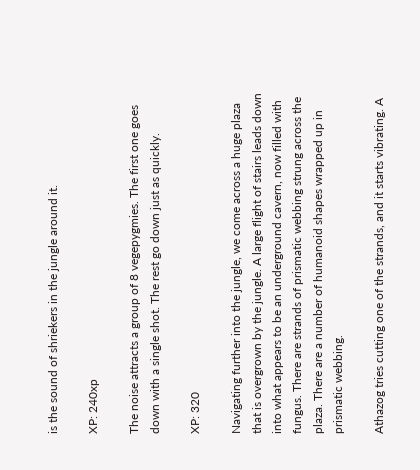is the sound of shriekers in the jungle around it.

XP: 240xp

The noise attracts a group of 8 vegepygmies. The first one goes down with a single shot. The rest go down just as quickly.

XP: 320

Navigating further into the jungle, we come across a huge plaza that is overgrown by the jungle. A large flight of stairs leads down into what appears to be an underground cavern, now filled with fungus. There are strands of prismatic webbing strung across the plaza. There are a number of humanoid shapes wrapped up in prismatic webbing.

Athazog tries cutting one of the strands, and it starts vibrating. A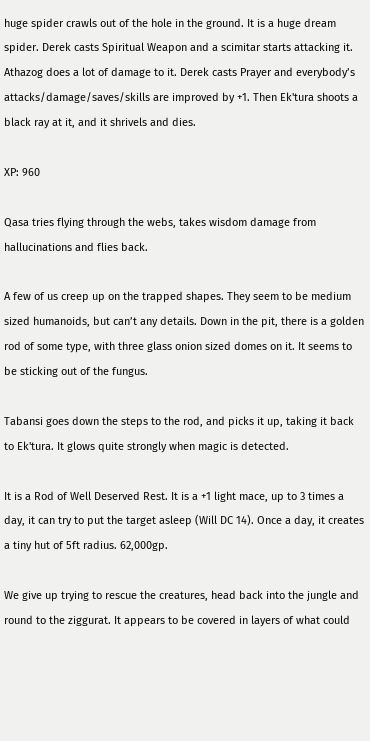huge spider crawls out of the hole in the ground. It is a huge dream spider. Derek casts Spiritual Weapon and a scimitar starts attacking it. Athazog does a lot of damage to it. Derek casts Prayer and everybody’s attacks/damage/saves/skills are improved by +1. Then Ek'tura shoots a black ray at it, and it shrivels and dies.

XP: 960

Qasa tries flying through the webs, takes wisdom damage from hallucinations and flies back.

A few of us creep up on the trapped shapes. They seem to be medium sized humanoids, but can’t any details. Down in the pit, there is a golden rod of some type, with three glass onion sized domes on it. It seems to be sticking out of the fungus.

Tabansi goes down the steps to the rod, and picks it up, taking it back to Ek'tura. It glows quite strongly when magic is detected.

It is a Rod of Well Deserved Rest. It is a +1 light mace, up to 3 times a day, it can try to put the target asleep (Will DC 14). Once a day, it creates a tiny hut of 5ft radius. 62,000gp.

We give up trying to rescue the creatures, head back into the jungle and round to the ziggurat. It appears to be covered in layers of what could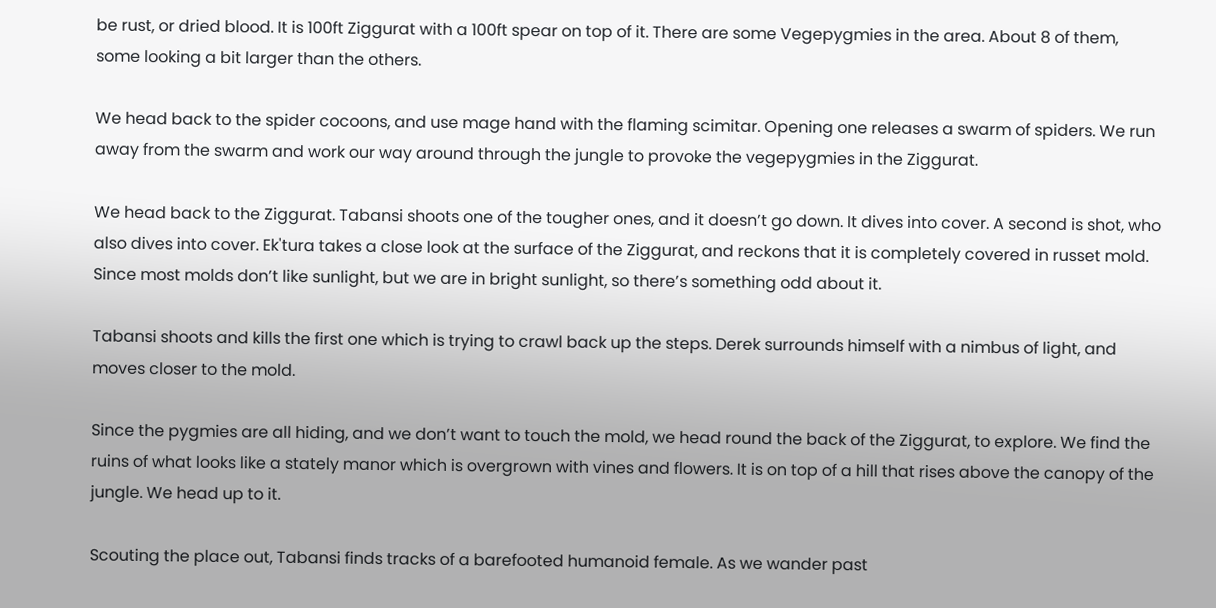be rust, or dried blood. It is 100ft Ziggurat with a 100ft spear on top of it. There are some Vegepygmies in the area. About 8 of them, some looking a bit larger than the others.

We head back to the spider cocoons, and use mage hand with the flaming scimitar. Opening one releases a swarm of spiders. We run away from the swarm and work our way around through the jungle to provoke the vegepygmies in the Ziggurat.

We head back to the Ziggurat. Tabansi shoots one of the tougher ones, and it doesn’t go down. It dives into cover. A second is shot, who also dives into cover. Ek'tura takes a close look at the surface of the Ziggurat, and reckons that it is completely covered in russet mold. Since most molds don’t like sunlight, but we are in bright sunlight, so there’s something odd about it.

Tabansi shoots and kills the first one which is trying to crawl back up the steps. Derek surrounds himself with a nimbus of light, and moves closer to the mold.

Since the pygmies are all hiding, and we don’t want to touch the mold, we head round the back of the Ziggurat, to explore. We find the ruins of what looks like a stately manor which is overgrown with vines and flowers. It is on top of a hill that rises above the canopy of the jungle. We head up to it.

Scouting the place out, Tabansi finds tracks of a barefooted humanoid female. As we wander past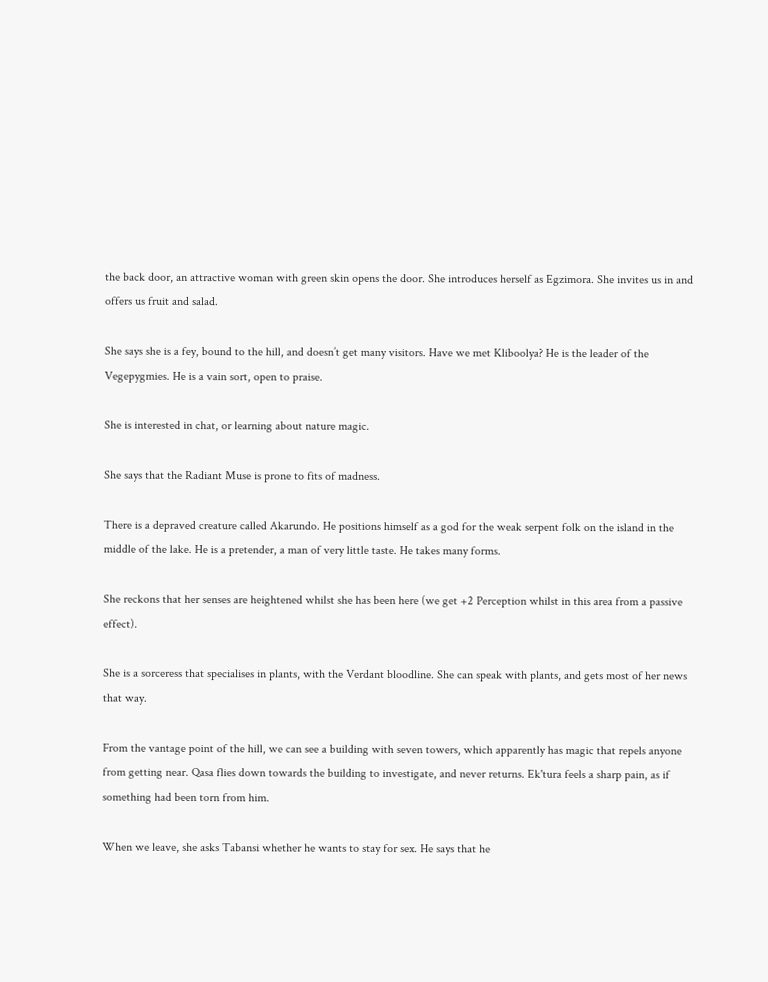the back door, an attractive woman with green skin opens the door. She introduces herself as Egzimora. She invites us in and offers us fruit and salad.

She says she is a fey, bound to the hill, and doesn’t get many visitors. Have we met Kliboolya? He is the leader of the Vegepygmies. He is a vain sort, open to praise.

She is interested in chat, or learning about nature magic.

She says that the Radiant Muse is prone to fits of madness.

There is a depraved creature called Akarundo. He positions himself as a god for the weak serpent folk on the island in the middle of the lake. He is a pretender, a man of very little taste. He takes many forms.

She reckons that her senses are heightened whilst she has been here (we get +2 Perception whilst in this area from a passive effect).

She is a sorceress that specialises in plants, with the Verdant bloodline. She can speak with plants, and gets most of her news that way.

From the vantage point of the hill, we can see a building with seven towers, which apparently has magic that repels anyone from getting near. Qasa flies down towards the building to investigate, and never returns. Ek'tura feels a sharp pain, as if something had been torn from him.

When we leave, she asks Tabansi whether he wants to stay for sex. He says that he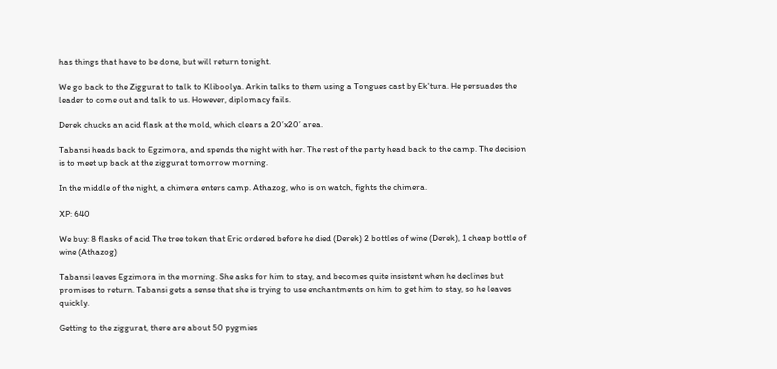has things that have to be done, but will return tonight.

We go back to the Ziggurat to talk to Kliboolya. Arkin talks to them using a Tongues cast by Ek'tura. He persuades the leader to come out and talk to us. However, diplomacy fails.

Derek chucks an acid flask at the mold, which clears a 20’x20’ area.

Tabansi heads back to Egzimora, and spends the night with her. The rest of the party head back to the camp. The decision is to meet up back at the ziggurat tomorrow morning.

In the middle of the night, a chimera enters camp. Athazog, who is on watch, fights the chimera.

XP: 640

We buy: 8 flasks of acid The tree token that Eric ordered before he died (Derek) 2 bottles of wine (Derek), 1 cheap bottle of wine (Athazog)

Tabansi leaves Egzimora in the morning. She asks for him to stay, and becomes quite insistent when he declines but promises to return. Tabansi gets a sense that she is trying to use enchantments on him to get him to stay, so he leaves quickly.

Getting to the ziggurat, there are about 50 pygmies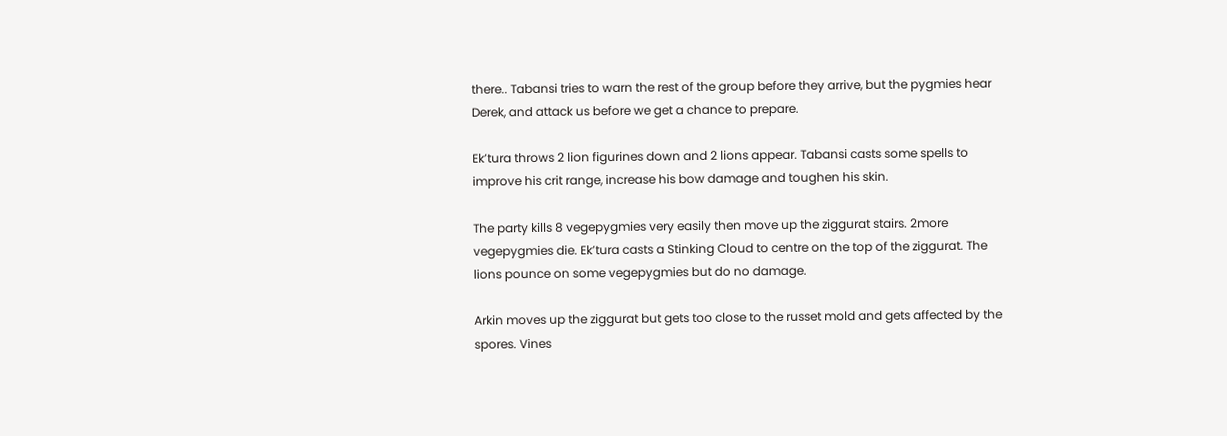there.. Tabansi tries to warn the rest of the group before they arrive, but the pygmies hear Derek, and attack us before we get a chance to prepare.

Ek’tura throws 2 lion figurines down and 2 lions appear. Tabansi casts some spells to improve his crit range, increase his bow damage and toughen his skin.

The party kills 8 vegepygmies very easily then move up the ziggurat stairs. 2more vegepygmies die. Ek’tura casts a Stinking Cloud to centre on the top of the ziggurat. The lions pounce on some vegepygmies but do no damage.

Arkin moves up the ziggurat but gets too close to the russet mold and gets affected by the spores. Vines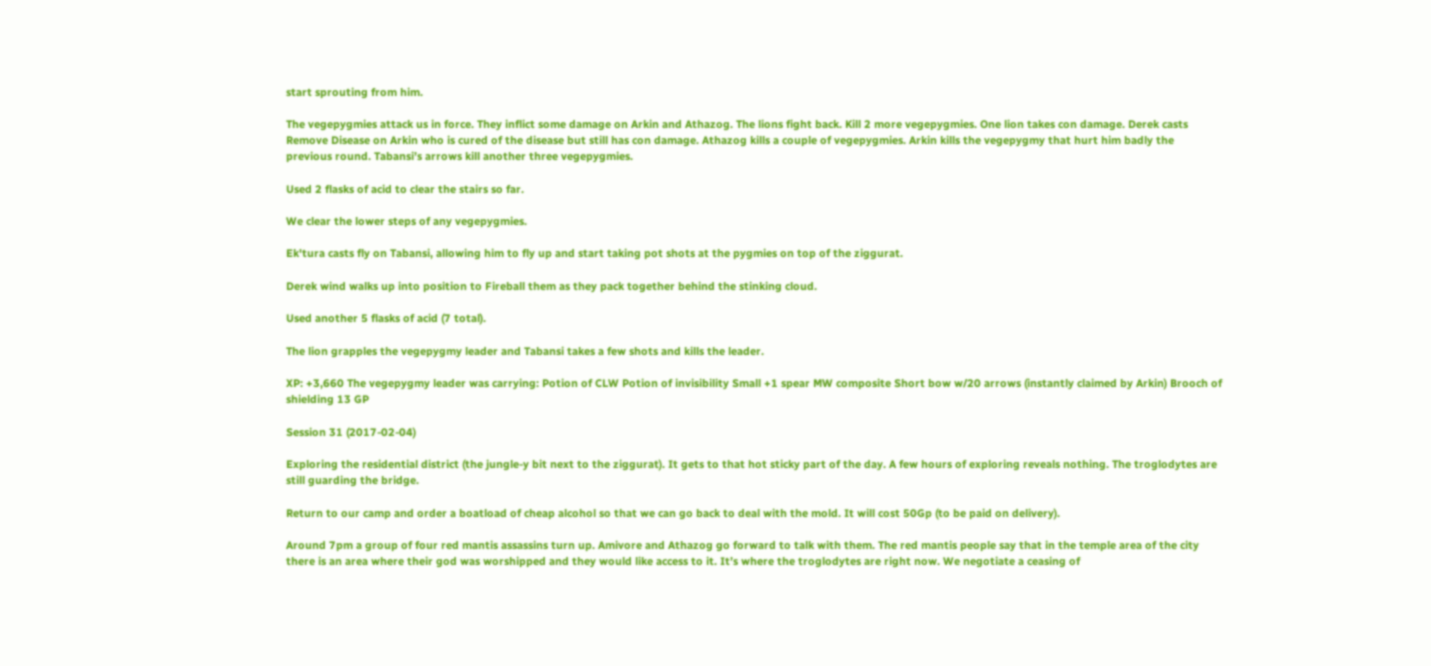start sprouting from him.

The vegepygmies attack us in force. They inflict some damage on Arkin and Athazog. The lions fight back. Kill 2 more vegepygmies. One lion takes con damage. Derek casts Remove Disease on Arkin who is cured of the disease but still has con damage. Athazog kills a couple of vegepygmies. Arkin kills the vegepygmy that hurt him badly the previous round. Tabansi’s arrows kill another three vegepygmies.

Used 2 flasks of acid to clear the stairs so far.

We clear the lower steps of any vegepygmies.

Ek'tura casts fly on Tabansi, allowing him to fly up and start taking pot shots at the pygmies on top of the ziggurat.

Derek wind walks up into position to Fireball them as they pack together behind the stinking cloud.

Used another 5 flasks of acid (7 total).

The lion grapples the vegepygmy leader and Tabansi takes a few shots and kills the leader.

XP: +3,660 The vegepygmy leader was carrying: Potion of CLW Potion of invisibility Small +1 spear MW composite Short bow w/20 arrows (instantly claimed by Arkin) Brooch of shielding 13 GP

Session 31 (2017-02-04)

Exploring the residential district (the jungle-y bit next to the ziggurat). It gets to that hot sticky part of the day. A few hours of exploring reveals nothing. The troglodytes are still guarding the bridge.

Return to our camp and order a boatload of cheap alcohol so that we can go back to deal with the mold. It will cost 50Gp (to be paid on delivery).

Around 7pm a group of four red mantis assassins turn up. Amivore and Athazog go forward to talk with them. The red mantis people say that in the temple area of the city there is an area where their god was worshipped and they would like access to it. It’s where the troglodytes are right now. We negotiate a ceasing of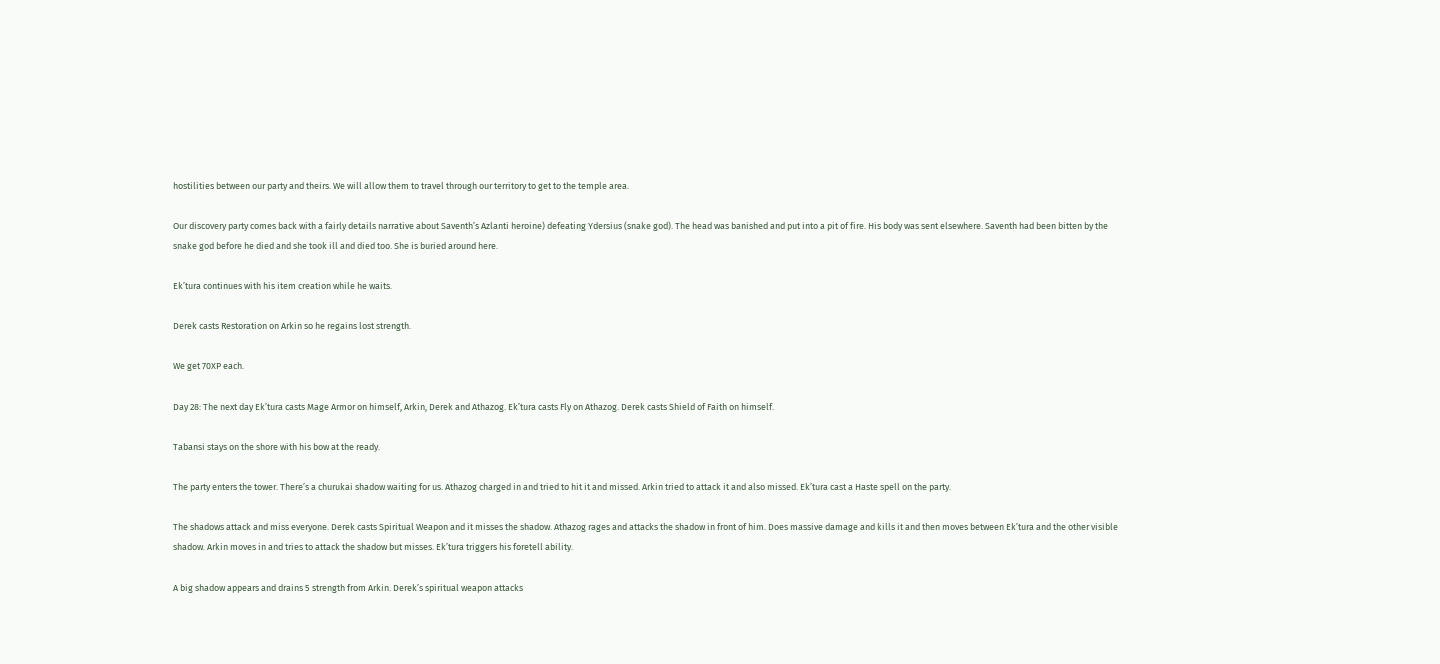hostilities between our party and theirs. We will allow them to travel through our territory to get to the temple area.

Our discovery party comes back with a fairly details narrative about Saventh’s Azlanti heroine) defeating Ydersius (snake god). The head was banished and put into a pit of fire. His body was sent elsewhere. Saventh had been bitten by the snake god before he died and she took ill and died too. She is buried around here.

Ek’tura continues with his item creation while he waits.

Derek casts Restoration on Arkin so he regains lost strength.

We get 70XP each.

Day 28: The next day Ek’tura casts Mage Armor on himself, Arkin, Derek and Athazog. Ek’tura casts Fly on Athazog. Derek casts Shield of Faith on himself.

Tabansi stays on the shore with his bow at the ready.

The party enters the tower. There’s a churukai shadow waiting for us. Athazog charged in and tried to hit it and missed. Arkin tried to attack it and also missed. Ek’tura cast a Haste spell on the party.

The shadows attack and miss everyone. Derek casts Spiritual Weapon and it misses the shadow. Athazog rages and attacks the shadow in front of him. Does massive damage and kills it and then moves between Ek’tura and the other visible shadow. Arkin moves in and tries to attack the shadow but misses. Ek’tura triggers his foretell ability.

A big shadow appears and drains 5 strength from Arkin. Derek’s spiritual weapon attacks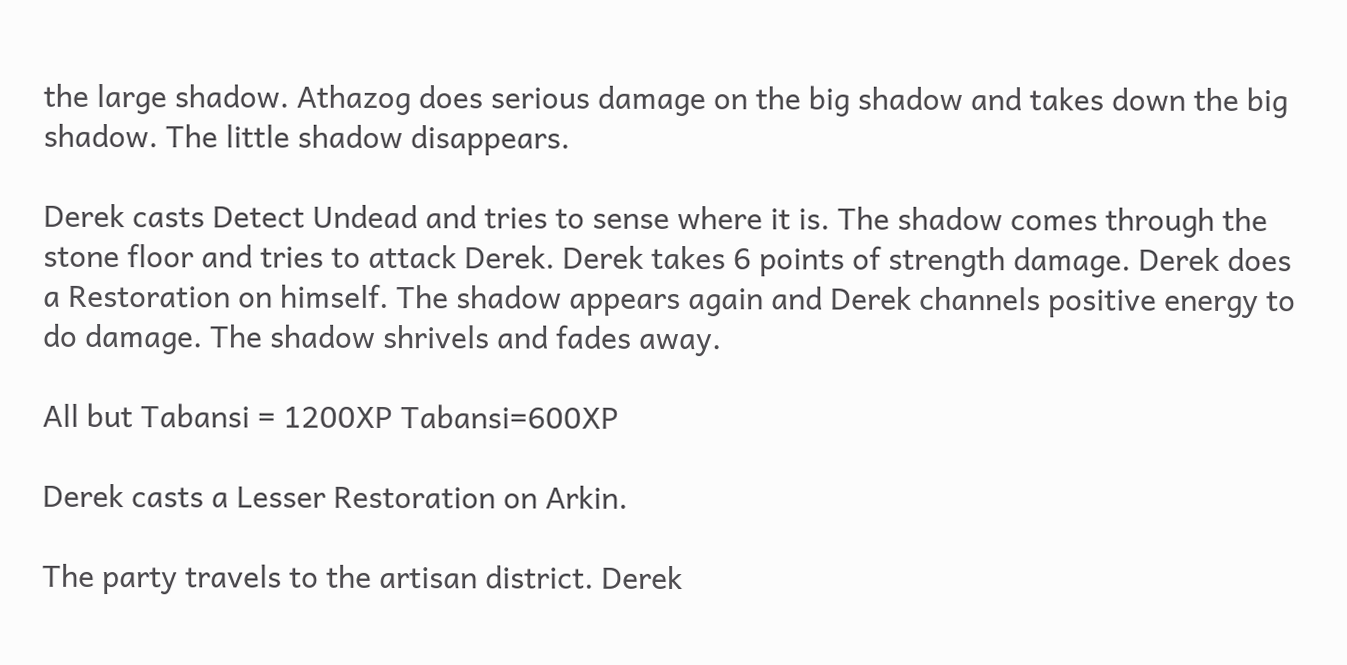the large shadow. Athazog does serious damage on the big shadow and takes down the big shadow. The little shadow disappears.

Derek casts Detect Undead and tries to sense where it is. The shadow comes through the stone floor and tries to attack Derek. Derek takes 6 points of strength damage. Derek does a Restoration on himself. The shadow appears again and Derek channels positive energy to do damage. The shadow shrivels and fades away.

All but Tabansi = 1200XP Tabansi=600XP

Derek casts a Lesser Restoration on Arkin.

The party travels to the artisan district. Derek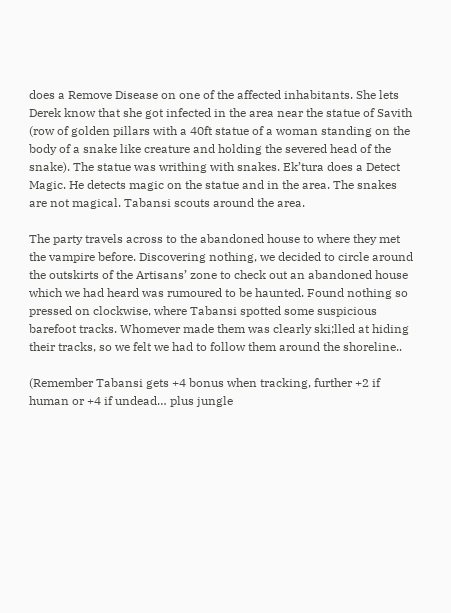does a Remove Disease on one of the affected inhabitants. She lets Derek know that she got infected in the area near the statue of Savith (row of golden pillars with a 40ft statue of a woman standing on the body of a snake like creature and holding the severed head of the snake). The statue was writhing with snakes. Ek’tura does a Detect Magic. He detects magic on the statue and in the area. The snakes are not magical. Tabansi scouts around the area.

The party travels across to the abandoned house to where they met the vampire before. Discovering nothing, we decided to circle around the outskirts of the Artisans’ zone to check out an abandoned house which we had heard was rumoured to be haunted. Found nothing so pressed on clockwise, where Tabansi spotted some suspicious barefoot tracks. Whomever made them was clearly ski;lled at hiding their tracks, so we felt we had to follow them around the shoreline..

(Remember Tabansi gets +4 bonus when tracking, further +2 if human or +4 if undead… plus jungle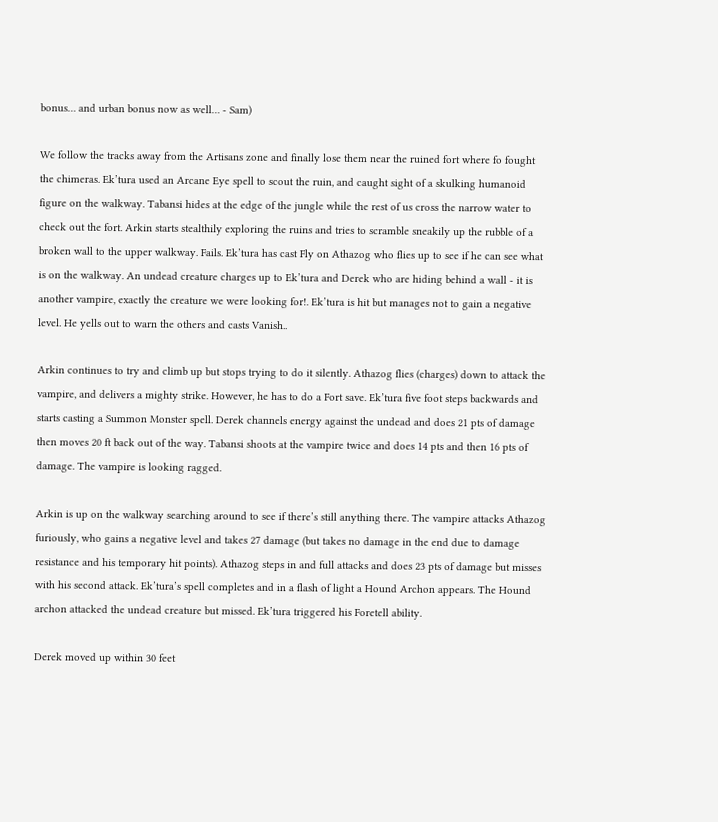bonus… and urban bonus now as well… - Sam)

We follow the tracks away from the Artisans zone and finally lose them near the ruined fort where fo fought the chimeras. Ek’tura used an Arcane Eye spell to scout the ruin, and caught sight of a skulking humanoid figure on the walkway. Tabansi hides at the edge of the jungle while the rest of us cross the narrow water to check out the fort. Arkin starts stealthily exploring the ruins and tries to scramble sneakily up the rubble of a broken wall to the upper walkway. Fails. Ek’tura has cast Fly on Athazog who flies up to see if he can see what is on the walkway. An undead creature charges up to Ek’tura and Derek who are hiding behind a wall - it is another vampire, exactly the creature we were looking for!. Ek’tura is hit but manages not to gain a negative level. He yells out to warn the others and casts Vanish..

Arkin continues to try and climb up but stops trying to do it silently. Athazog flies (charges) down to attack the vampire, and delivers a mighty strike. However, he has to do a Fort save. Ek’tura five foot steps backwards and starts casting a Summon Monster spell. Derek channels energy against the undead and does 21 pts of damage then moves 20 ft back out of the way. Tabansi shoots at the vampire twice and does 14 pts and then 16 pts of damage. The vampire is looking ragged.

Arkin is up on the walkway searching around to see if there’s still anything there. The vampire attacks Athazog furiously, who gains a negative level and takes 27 damage (but takes no damage in the end due to damage resistance and his temporary hit points). Athazog steps in and full attacks and does 23 pts of damage but misses with his second attack. Ek’tura’s spell completes and in a flash of light a Hound Archon appears. The Hound archon attacked the undead creature but missed. Ek’tura triggered his Foretell ability.

Derek moved up within 30 feet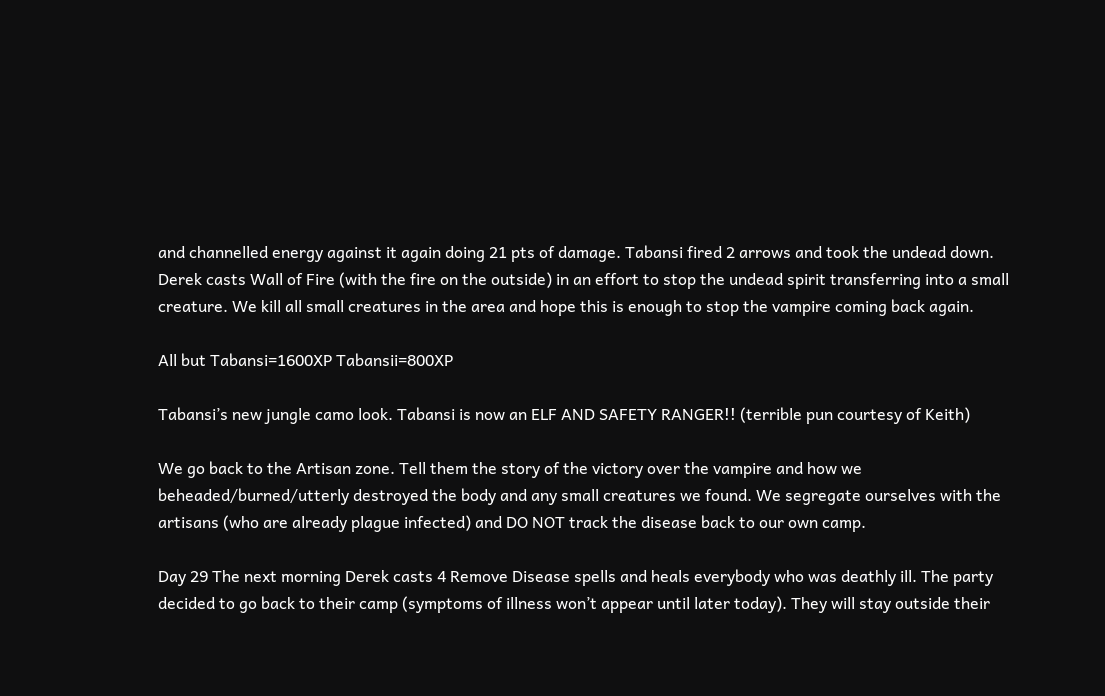and channelled energy against it again doing 21 pts of damage. Tabansi fired 2 arrows and took the undead down. Derek casts Wall of Fire (with the fire on the outside) in an effort to stop the undead spirit transferring into a small creature. We kill all small creatures in the area and hope this is enough to stop the vampire coming back again.

All but Tabansi=1600XP Tabansii=800XP

Tabansi’s new jungle camo look. Tabansi is now an ELF AND SAFETY RANGER!! (terrible pun courtesy of Keith)

We go back to the Artisan zone. Tell them the story of the victory over the vampire and how we beheaded/burned/utterly destroyed the body and any small creatures we found. We segregate ourselves with the artisans (who are already plague infected) and DO NOT track the disease back to our own camp.

Day 29 The next morning Derek casts 4 Remove Disease spells and heals everybody who was deathly ill. The party decided to go back to their camp (symptoms of illness won’t appear until later today). They will stay outside their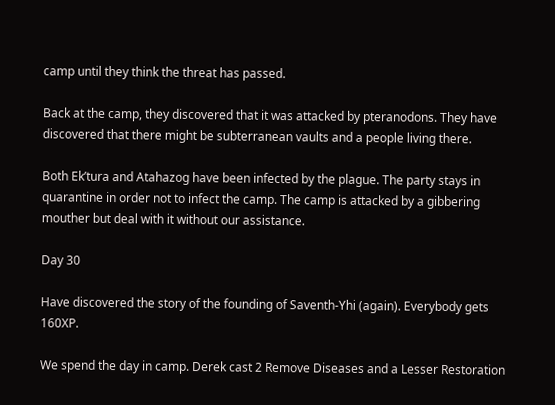camp until they think the threat has passed.

Back at the camp, they discovered that it was attacked by pteranodons. They have discovered that there might be subterranean vaults and a people living there.

Both Ek’tura and Atahazog have been infected by the plague. The party stays in quarantine in order not to infect the camp. The camp is attacked by a gibbering mouther but deal with it without our assistance.

Day 30

Have discovered the story of the founding of Saventh-Yhi (again). Everybody gets 160XP.

We spend the day in camp. Derek cast 2 Remove Diseases and a Lesser Restoration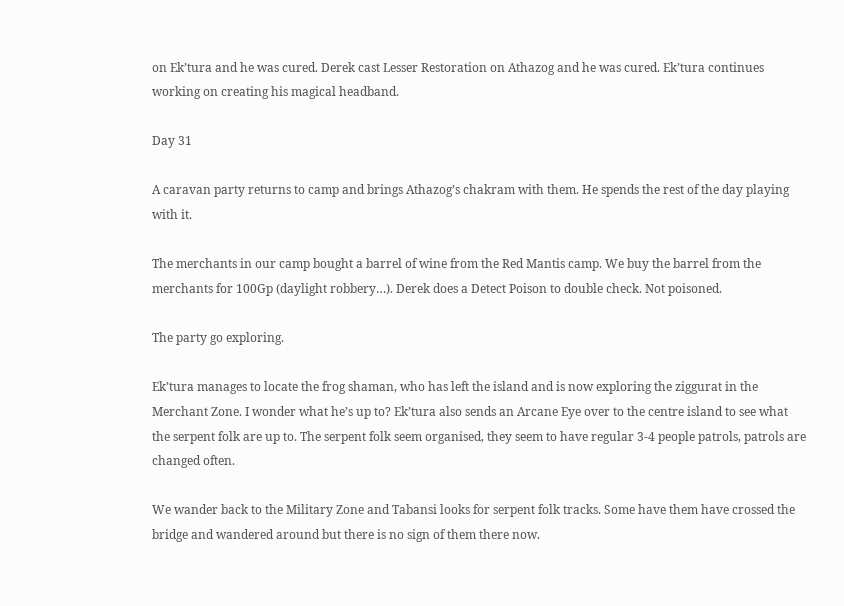on Ek’tura and he was cured. Derek cast Lesser Restoration on Athazog and he was cured. Ek’tura continues working on creating his magical headband.

Day 31

A caravan party returns to camp and brings Athazog’s chakram with them. He spends the rest of the day playing with it.

The merchants in our camp bought a barrel of wine from the Red Mantis camp. We buy the barrel from the merchants for 100Gp (daylight robbery…). Derek does a Detect Poison to double check. Not poisoned.

The party go exploring.

Ek’tura manages to locate the frog shaman, who has left the island and is now exploring the ziggurat in the Merchant Zone. I wonder what he’s up to? Ek’tura also sends an Arcane Eye over to the centre island to see what the serpent folk are up to. The serpent folk seem organised, they seem to have regular 3-4 people patrols, patrols are changed often.

We wander back to the Military Zone and Tabansi looks for serpent folk tracks. Some have them have crossed the bridge and wandered around but there is no sign of them there now.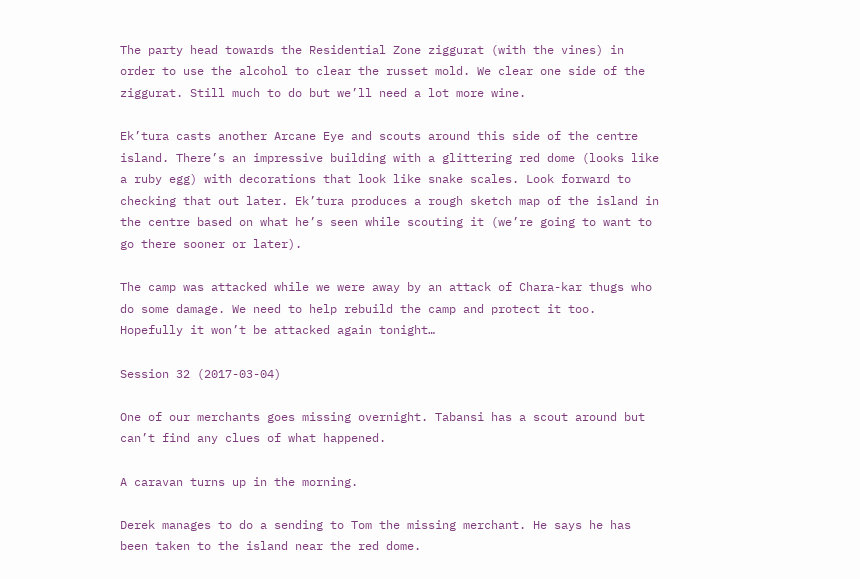The party head towards the Residential Zone ziggurat (with the vines) in order to use the alcohol to clear the russet mold. We clear one side of the ziggurat. Still much to do but we’ll need a lot more wine.

Ek’tura casts another Arcane Eye and scouts around this side of the centre island. There’s an impressive building with a glittering red dome (looks like a ruby egg) with decorations that look like snake scales. Look forward to checking that out later. Ek’tura produces a rough sketch map of the island in the centre based on what he’s seen while scouting it (we’re going to want to go there sooner or later).

The camp was attacked while we were away by an attack of Chara-kar thugs who do some damage. We need to help rebuild the camp and protect it too. Hopefully it won’t be attacked again tonight…

Session 32 (2017-03-04)

One of our merchants goes missing overnight. Tabansi has a scout around but can’t find any clues of what happened.

A caravan turns up in the morning.

Derek manages to do a sending to Tom the missing merchant. He says he has been taken to the island near the red dome.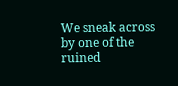We sneak across by one of the ruined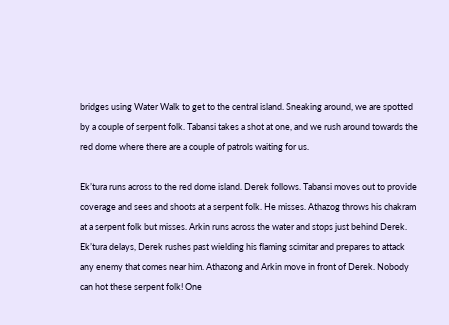bridges using Water Walk to get to the central island. Sneaking around, we are spotted by a couple of serpent folk. Tabansi takes a shot at one, and we rush around towards the red dome where there are a couple of patrols waiting for us.

Ek’tura runs across to the red dome island. Derek follows. Tabansi moves out to provide coverage and sees and shoots at a serpent folk. He misses. Athazog throws his chakram at a serpent folk but misses. Arkin runs across the water and stops just behind Derek. Ek’tura delays, Derek rushes past wielding his flaming scimitar and prepares to attack any enemy that comes near him. Athazong and Arkin move in front of Derek. Nobody can hot these serpent folk! One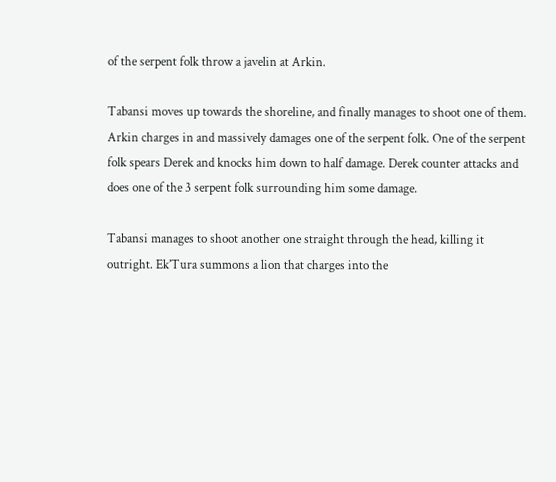of the serpent folk throw a javelin at Arkin.

Tabansi moves up towards the shoreline, and finally manages to shoot one of them. Arkin charges in and massively damages one of the serpent folk. One of the serpent folk spears Derek and knocks him down to half damage. Derek counter attacks and does one of the 3 serpent folk surrounding him some damage.

Tabansi manages to shoot another one straight through the head, killing it outright. Ek’Tura summons a lion that charges into the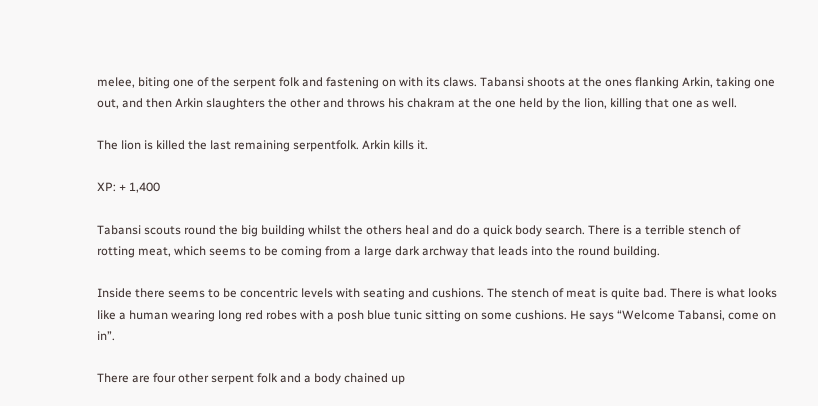melee, biting one of the serpent folk and fastening on with its claws. Tabansi shoots at the ones flanking Arkin, taking one out, and then Arkin slaughters the other and throws his chakram at the one held by the lion, killing that one as well.

The lion is killed the last remaining serpentfolk. Arkin kills it.

XP: + 1,400

Tabansi scouts round the big building whilst the others heal and do a quick body search. There is a terrible stench of rotting meat, which seems to be coming from a large dark archway that leads into the round building.

Inside there seems to be concentric levels with seating and cushions. The stench of meat is quite bad. There is what looks like a human wearing long red robes with a posh blue tunic sitting on some cushions. He says “Welcome Tabansi, come on in”.

There are four other serpent folk and a body chained up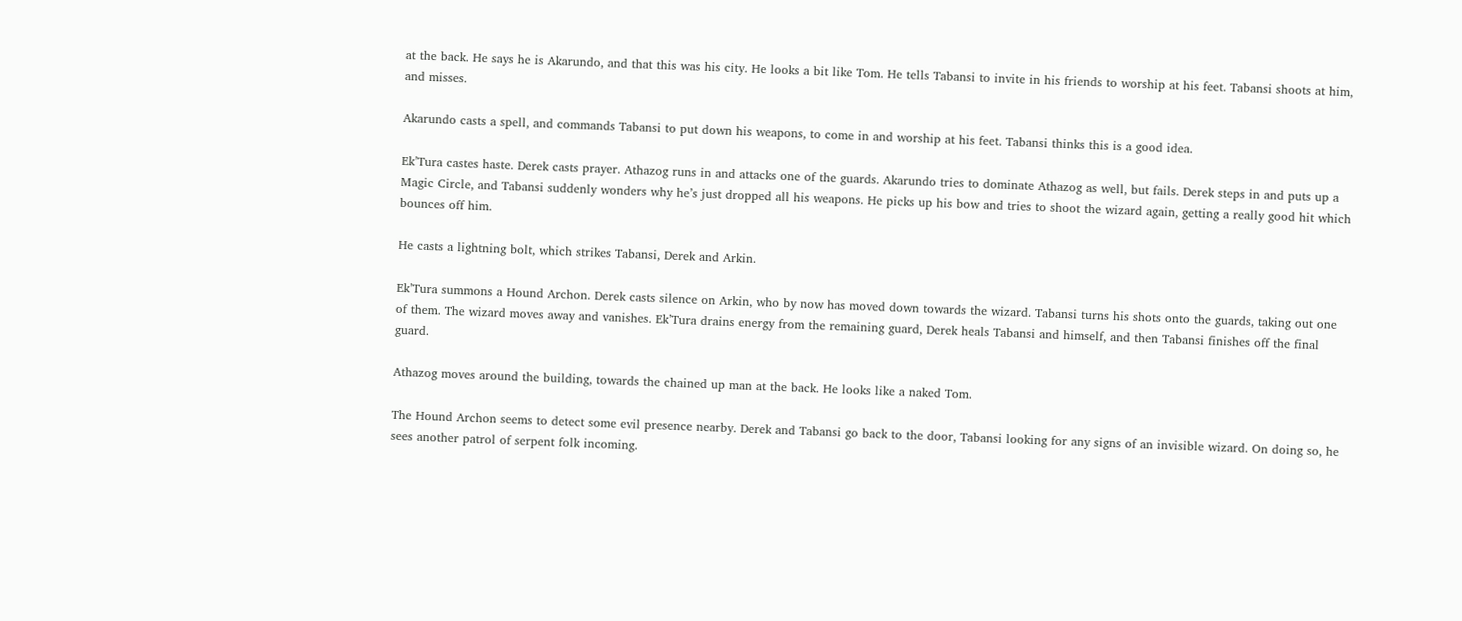at the back. He says he is Akarundo, and that this was his city. He looks a bit like Tom. He tells Tabansi to invite in his friends to worship at his feet. Tabansi shoots at him, and misses.

Akarundo casts a spell, and commands Tabansi to put down his weapons, to come in and worship at his feet. Tabansi thinks this is a good idea.

Ek’Tura castes haste. Derek casts prayer. Athazog runs in and attacks one of the guards. Akarundo tries to dominate Athazog as well, but fails. Derek steps in and puts up a Magic Circle, and Tabansi suddenly wonders why he’s just dropped all his weapons. He picks up his bow and tries to shoot the wizard again, getting a really good hit which bounces off him.

He casts a lightning bolt, which strikes Tabansi, Derek and Arkin.

Ek’Tura summons a Hound Archon. Derek casts silence on Arkin, who by now has moved down towards the wizard. Tabansi turns his shots onto the guards, taking out one of them. The wizard moves away and vanishes. Ek’Tura drains energy from the remaining guard, Derek heals Tabansi and himself, and then Tabansi finishes off the final guard.

Athazog moves around the building, towards the chained up man at the back. He looks like a naked Tom.

The Hound Archon seems to detect some evil presence nearby. Derek and Tabansi go back to the door, Tabansi looking for any signs of an invisible wizard. On doing so, he sees another patrol of serpent folk incoming.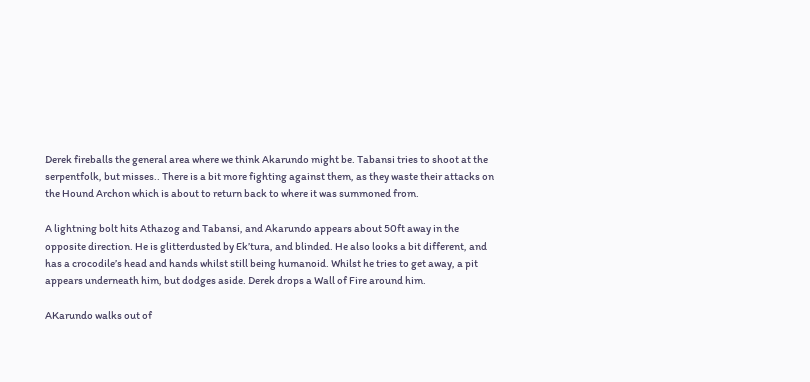Derek fireballs the general area where we think Akarundo might be. Tabansi tries to shoot at the serpentfolk, but misses.. There is a bit more fighting against them, as they waste their attacks on the Hound Archon which is about to return back to where it was summoned from.

A lightning bolt hits Athazog and Tabansi, and Akarundo appears about 50ft away in the opposite direction. He is glitterdusted by Ek’tura, and blinded. He also looks a bit different, and has a crocodile’s head and hands whilst still being humanoid. Whilst he tries to get away, a pit appears underneath him, but dodges aside. Derek drops a Wall of Fire around him.

AKarundo walks out of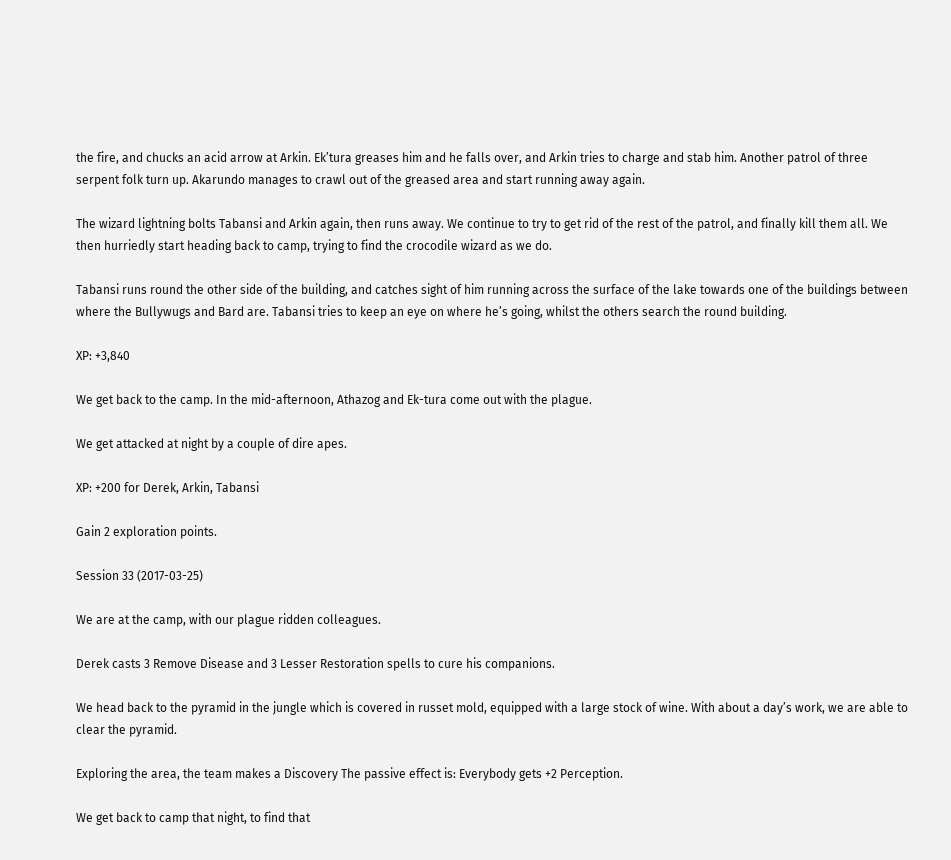the fire, and chucks an acid arrow at Arkin. Ek’tura greases him and he falls over, and Arkin tries to charge and stab him. Another patrol of three serpent folk turn up. Akarundo manages to crawl out of the greased area and start running away again.

The wizard lightning bolts Tabansi and Arkin again, then runs away. We continue to try to get rid of the rest of the patrol, and finally kill them all. We then hurriedly start heading back to camp, trying to find the crocodile wizard as we do.

Tabansi runs round the other side of the building, and catches sight of him running across the surface of the lake towards one of the buildings between where the Bullywugs and Bard are. Tabansi tries to keep an eye on where he’s going, whilst the others search the round building.

XP: +3,840

We get back to the camp. In the mid-afternoon, Athazog and Ek-tura come out with the plague.

We get attacked at night by a couple of dire apes.

XP: +200 for Derek, Arkin, Tabansi

Gain 2 exploration points.

Session 33 (2017-03-25)

We are at the camp, with our plague ridden colleagues.

Derek casts 3 Remove Disease and 3 Lesser Restoration spells to cure his companions.

We head back to the pyramid in the jungle which is covered in russet mold, equipped with a large stock of wine. With about a day’s work, we are able to clear the pyramid.

Exploring the area, the team makes a Discovery The passive effect is: Everybody gets +2 Perception.

We get back to camp that night, to find that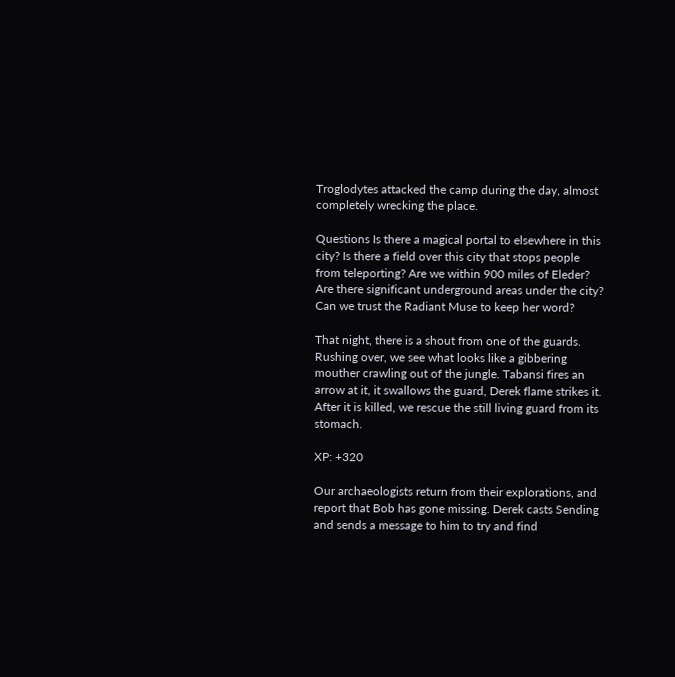Troglodytes attacked the camp during the day, almost completely wrecking the place.

Questions Is there a magical portal to elsewhere in this city? Is there a field over this city that stops people from teleporting? Are we within 900 miles of Eleder? Are there significant underground areas under the city? Can we trust the Radiant Muse to keep her word?

That night, there is a shout from one of the guards. Rushing over, we see what looks like a gibbering mouther crawling out of the jungle. Tabansi fires an arrow at it, it swallows the guard, Derek flame strikes it. After it is killed, we rescue the still living guard from its stomach.

XP: +320

Our archaeologists return from their explorations, and report that Bob has gone missing. Derek casts Sending and sends a message to him to try and find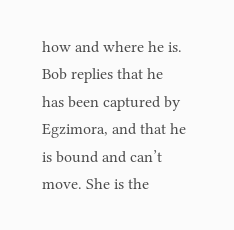how and where he is. Bob replies that he has been captured by Egzimora, and that he is bound and can’t move. She is the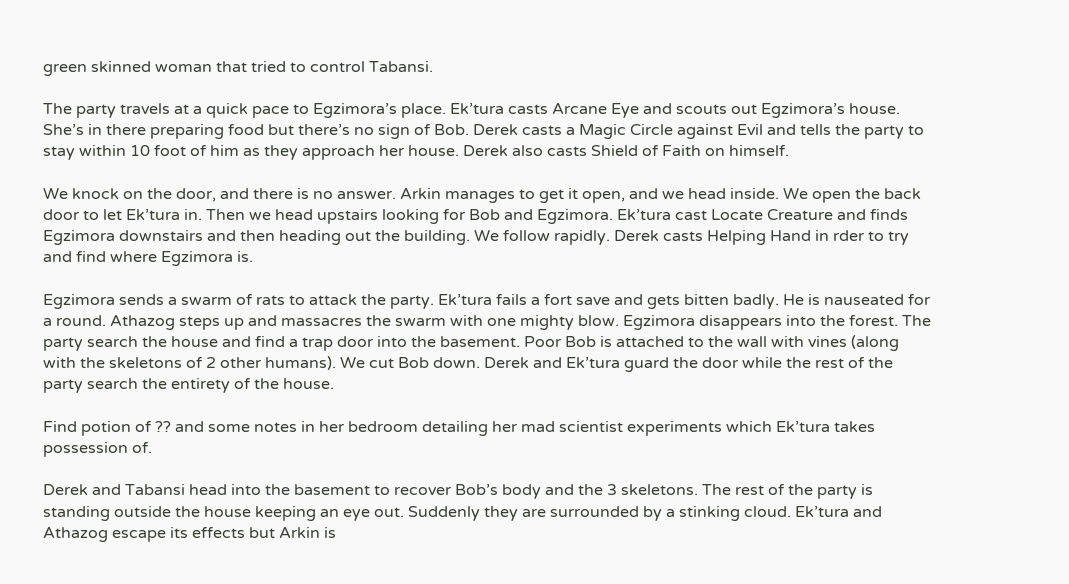green skinned woman that tried to control Tabansi.

The party travels at a quick pace to Egzimora’s place. Ek’tura casts Arcane Eye and scouts out Egzimora’s house. She’s in there preparing food but there’s no sign of Bob. Derek casts a Magic Circle against Evil and tells the party to stay within 10 foot of him as they approach her house. Derek also casts Shield of Faith on himself.

We knock on the door, and there is no answer. Arkin manages to get it open, and we head inside. We open the back door to let Ek’tura in. Then we head upstairs looking for Bob and Egzimora. Ek’tura cast Locate Creature and finds Egzimora downstairs and then heading out the building. We follow rapidly. Derek casts Helping Hand in rder to try and find where Egzimora is.

Egzimora sends a swarm of rats to attack the party. Ek’tura fails a fort save and gets bitten badly. He is nauseated for a round. Athazog steps up and massacres the swarm with one mighty blow. Egzimora disappears into the forest. The party search the house and find a trap door into the basement. Poor Bob is attached to the wall with vines (along with the skeletons of 2 other humans). We cut Bob down. Derek and Ek’tura guard the door while the rest of the party search the entirety of the house.

Find potion of ?? and some notes in her bedroom detailing her mad scientist experiments which Ek’tura takes possession of.

Derek and Tabansi head into the basement to recover Bob’s body and the 3 skeletons. The rest of the party is standing outside the house keeping an eye out. Suddenly they are surrounded by a stinking cloud. Ek’tura and Athazog escape its effects but Arkin is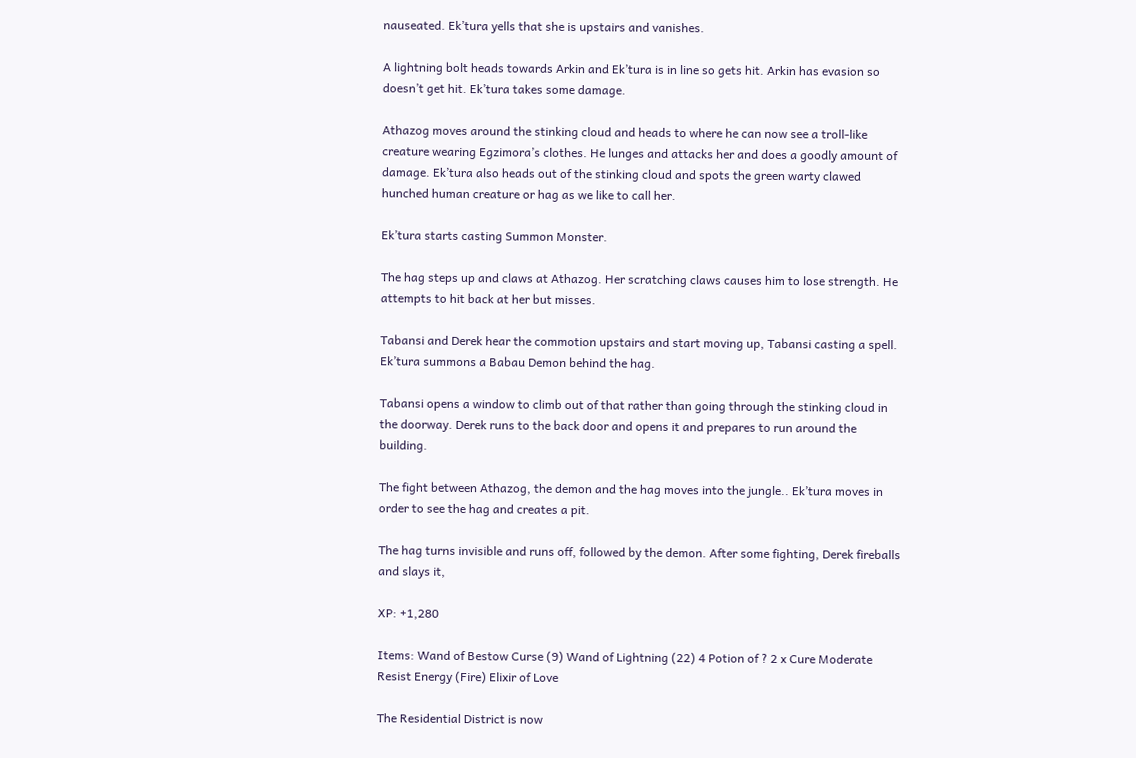nauseated. Ek’tura yells that she is upstairs and vanishes.

A lightning bolt heads towards Arkin and Ek’tura is in line so gets hit. Arkin has evasion so doesn’t get hit. Ek’tura takes some damage.

Athazog moves around the stinking cloud and heads to where he can now see a troll-like creature wearing Egzimora’s clothes. He lunges and attacks her and does a goodly amount of damage. Ek’tura also heads out of the stinking cloud and spots the green warty clawed hunched human creature or hag as we like to call her.

Ek’tura starts casting Summon Monster.

The hag steps up and claws at Athazog. Her scratching claws causes him to lose strength. He attempts to hit back at her but misses.

Tabansi and Derek hear the commotion upstairs and start moving up, Tabansi casting a spell. Ek’tura summons a Babau Demon behind the hag.

Tabansi opens a window to climb out of that rather than going through the stinking cloud in the doorway. Derek runs to the back door and opens it and prepares to run around the building.

The fight between Athazog, the demon and the hag moves into the jungle.. Ek’tura moves in order to see the hag and creates a pit.

The hag turns invisible and runs off, followed by the demon. After some fighting, Derek fireballs and slays it,

XP: +1,280

Items: Wand of Bestow Curse (9) Wand of Lightning (22) 4 Potion of ? 2 x Cure Moderate Resist Energy (Fire) Elixir of Love

The Residential District is now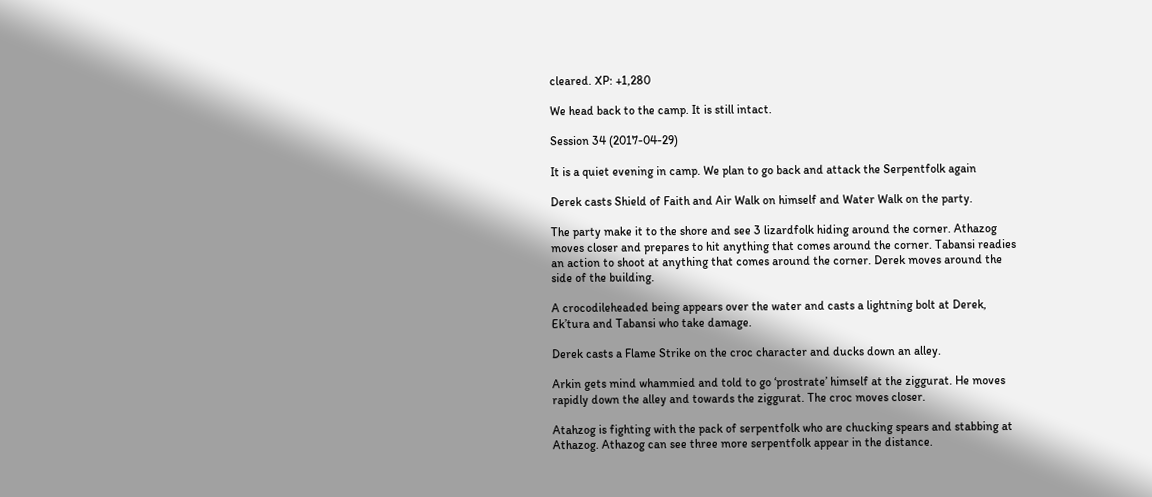cleared. XP: +1,280

We head back to the camp. It is still intact.

Session 34 (2017-04-29)

It is a quiet evening in camp. We plan to go back and attack the Serpentfolk again

Derek casts Shield of Faith and Air Walk on himself and Water Walk on the party.

The party make it to the shore and see 3 lizardfolk hiding around the corner. Athazog moves closer and prepares to hit anything that comes around the corner. Tabansi readies an action to shoot at anything that comes around the corner. Derek moves around the side of the building.

A crocodileheaded being appears over the water and casts a lightning bolt at Derek, Ek’tura and Tabansi who take damage.

Derek casts a Flame Strike on the croc character and ducks down an alley.

Arkin gets mind whammied and told to go ‘prostrate’ himself at the ziggurat. He moves rapidly down the alley and towards the ziggurat. The croc moves closer.

Atahzog is fighting with the pack of serpentfolk who are chucking spears and stabbing at Athazog. Athazog can see three more serpentfolk appear in the distance.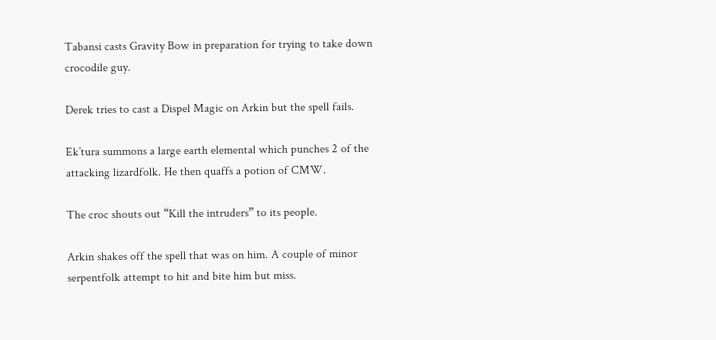Tabansi casts Gravity Bow in preparation for trying to take down crocodile guy.

Derek tries to cast a Dispel Magic on Arkin but the spell fails.

Ek’tura summons a large earth elemental which punches 2 of the attacking lizardfolk. He then quaffs a potion of CMW.

The croc shouts out “Kill the intruders” to its people.

Arkin shakes off the spell that was on him. A couple of minor serpentfolk attempt to hit and bite him but miss.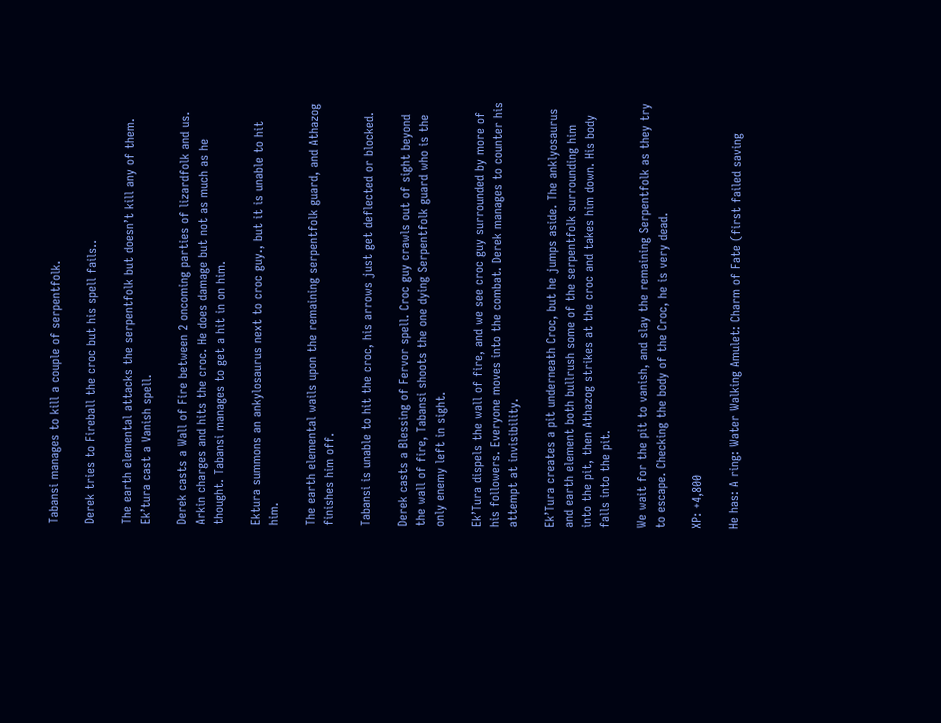Tabansi manages to kill a couple of serpentfolk.

Derek tries to Fireball the croc but his spell fails..

The earth elemental attacks the serpentfolk but doesn’t kill any of them. Ek’tura cast a Vanish spell.

Derek casts a Wall of Fire between 2 oncoming parties of lizardfolk and us. Arkin charges and hits the croc. He does damage but not as much as he thought. Tabansi manages to get a hit in on him.

Ektura summons an ankylosaurus next to croc guy., but it is unable to hit him.

The earth elemental wails upon the remaining serpentfolk guard, and Athazog finishes him off.

Tabansi is unable to hit the croc, his arrows just get deflected or blocked.

Derek casts a Blessing of Fervor spell. Croc guy crawls out of sight beyond the wall of fire, Tabansi shoots the one dying Serpentfolk guard who is the only enemy left in sight.

Ek’Tura dispels the wall of fire, and we see croc guy surrounded by more of his followers. Everyone moves into the combat. Derek manages to counter his attempt at invisibility.

Ek’Tura creates a pit underneath Croc, but he jumps aside. The anklyosaurus and earth element both bullrush some of the serpentfolk surrounding him into the pit, then Athazog strikes at the croc and takes him down. His body falls into the pit.

We wait for the pit to vanish, and slay the remaining Serpentfolk as they try to escape. Checking the body of the Croc, he is very dead.

XP: +4,800

He has: A ring: Water Walking Amulet: Charm of Fate (first failed saving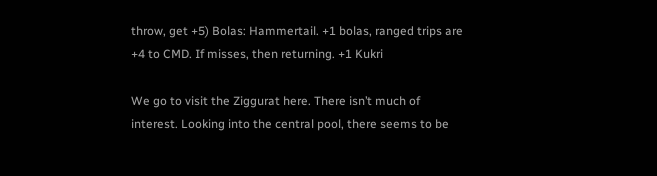throw, get +5) Bolas: Hammertail. +1 bolas, ranged trips are +4 to CMD. If misses, then returning. +1 Kukri

We go to visit the Ziggurat here. There isn’t much of interest. Looking into the central pool, there seems to be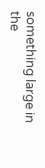something large in the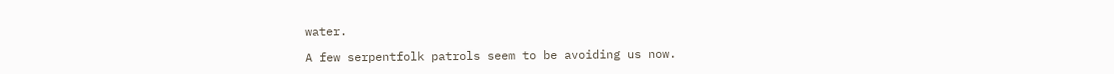water.

A few serpentfolk patrols seem to be avoiding us now.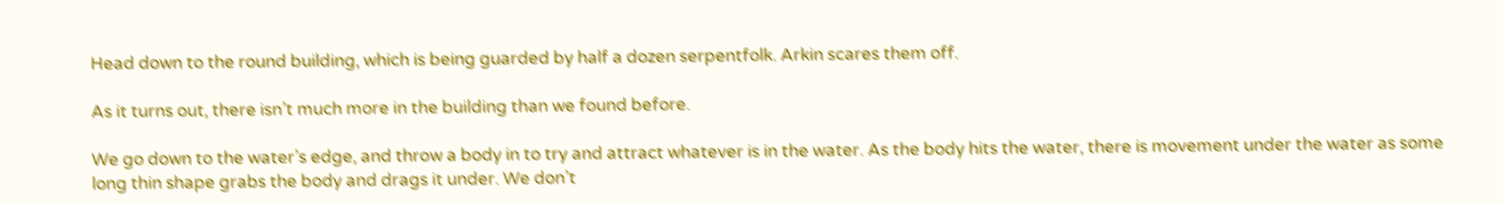Head down to the round building, which is being guarded by half a dozen serpentfolk. Arkin scares them off.

As it turns out, there isn’t much more in the building than we found before.

We go down to the water’s edge, and throw a body in to try and attract whatever is in the water. As the body hits the water, there is movement under the water as some long thin shape grabs the body and drags it under. We don’t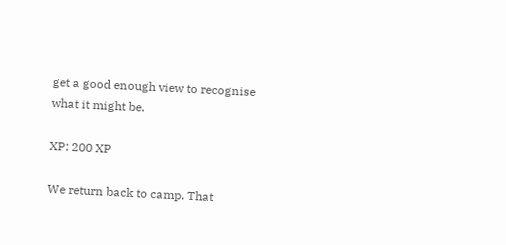get a good enough view to recognise what it might be.

XP: 200 XP

We return back to camp. That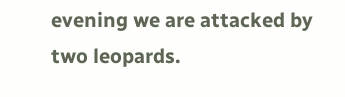evening we are attacked by two leopards.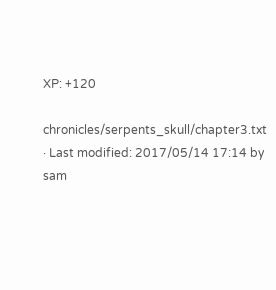XP: +120

chronicles/serpents_skull/chapter3.txt · Last modified: 2017/05/14 17:14 by sam